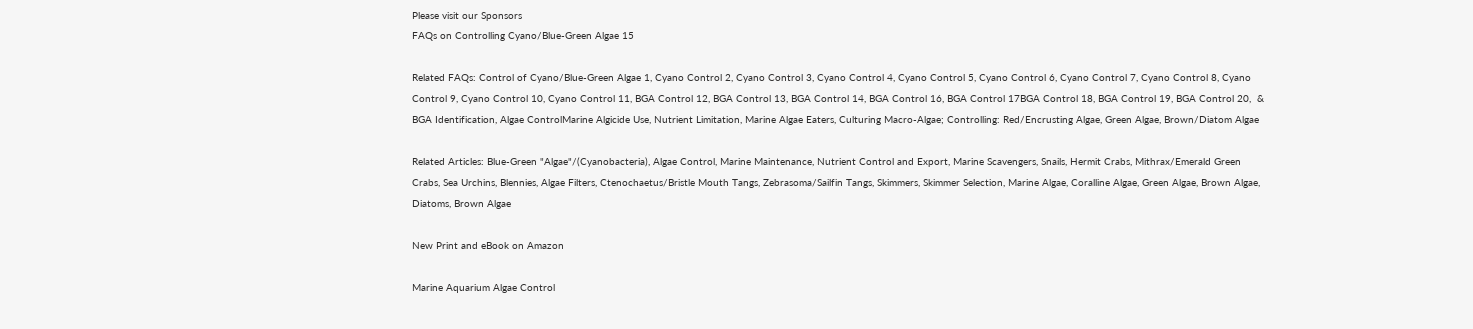Please visit our Sponsors
FAQs on Controlling Cyano/Blue-Green Algae 15

Related FAQs: Control of Cyano/Blue-Green Algae 1, Cyano Control 2, Cyano Control 3, Cyano Control 4, Cyano Control 5, Cyano Control 6, Cyano Control 7, Cyano Control 8, Cyano Control 9, Cyano Control 10, Cyano Control 11, BGA Control 12, BGA Control 13, BGA Control 14, BGA Control 16, BGA Control 17BGA Control 18, BGA Control 19, BGA Control 20,  & BGA Identification, Algae ControlMarine Algicide Use, Nutrient Limitation, Marine Algae Eaters, Culturing Macro-Algae; Controlling: Red/Encrusting Algae, Green Algae, Brown/Diatom Algae

Related Articles: Blue-Green "Algae"/(Cyanobacteria), Algae Control, Marine Maintenance, Nutrient Control and Export, Marine Scavengers, Snails, Hermit Crabs, Mithrax/Emerald Green Crabs, Sea Urchins, Blennies, Algae Filters, Ctenochaetus/Bristle Mouth Tangs, Zebrasoma/Sailfin Tangs, Skimmers, Skimmer Selection, Marine Algae, Coralline Algae, Green Algae, Brown Algae,   Diatoms, Brown Algae

New Print and eBook on Amazon

Marine Aquarium Algae Control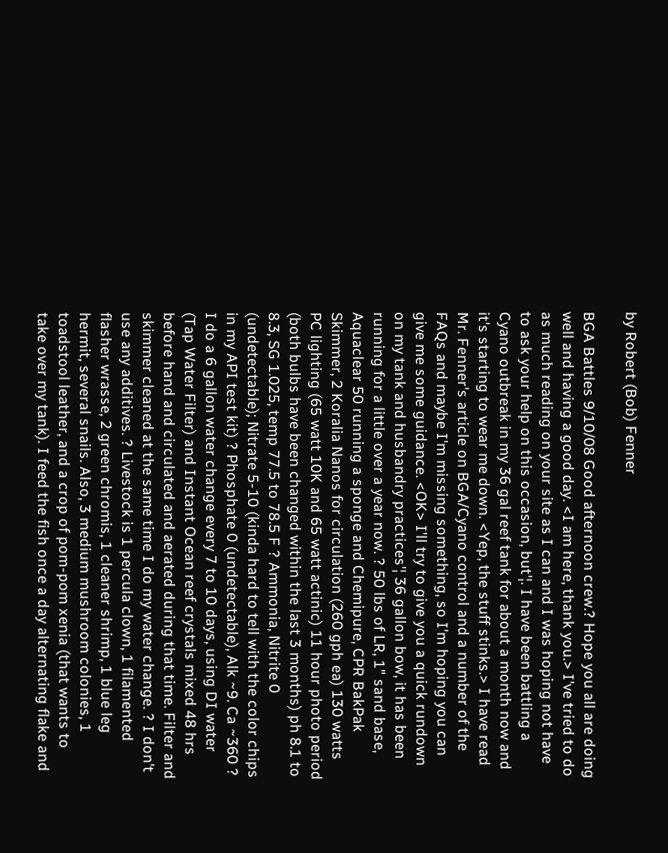by Robert (Bob) Fenner

BGA Battles 9/10/08 Good afternoon crew.? Hope you all are doing well and having a good day. <I am here, thank you.> I've tried to do as much reading on your site as I can and I was hoping not have to ask your help on this occasion, but'¦. I have been battling a Cyano outbreak in my 36 gal reef tank for about a month now and it's starting to wear me down. <Yep, the stuff stinks.> I have read Mr. Fenner's article on BGA/Cyano control and a number of the FAQs and maybe I'm missing something, so I'm hoping you can give me some guidance. <OK> I'll try to give you a quick rundown on my tank and husbandry practices'¦ 36 gallon bow, it has been running for a little over a year now. ? 50 lbs of LR, 1" sand base, Aquaclear 50 running a sponge and Chemipure, CPR BakPak Skimmer, 2 Koralia Nanos for circulation (260 gph ea) 130 watts PC lighting (65 watt 10K and 65 watt actinic) 11 hour photo period (both bulbs have been changed within the last 3 months) ph 8.1 to 8.3, SG 1.025, temp 77.5 to 78.5 F ? Ammonia, Nitrite 0 (undetectable); Nitrate 5-10 (kinda hard to tell with the color chips in my API test kit) ? Phosphate 0 (undetectable), Alk ~9. Ca ~360 ? I do a 6 gallon water change every 7 to 10 days, using DI water (Tap Water Filter) and Instant Ocean reef crystals mixed 48 hrs before hand and circulated and aerated during that time. Filter and skimmer cleaned at the same time I do my water change. ? I don't use any additives. ? Livestock is 1 percula clown, 1 filamented flasher wrasse, 2 green chromis, 1 cleaner shrimp, 1 blue leg hermit, several snails. Also, 3 medium mushroom colonies, 1 toadstool leather, and a crop of pom-pom xenia (that wants to take over my tank). I feed the fish once a day alternating flake and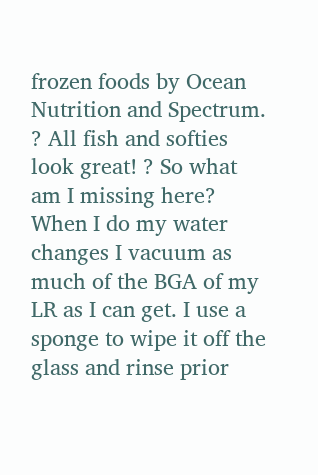frozen foods by Ocean Nutrition and Spectrum. ? All fish and softies look great! ? So what am I missing here? When I do my water changes I vacuum as much of the BGA of my LR as I can get. I use a sponge to wipe it off the glass and rinse prior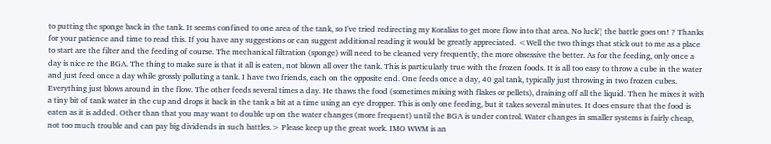to putting the sponge back in the tank. It seems confined to one area of the tank, so I've tried redirecting my Koralias to get more flow into that area. No luck'¦ the battle goes on! ? Thanks for your patience and time to read this. If you have any suggestions or can suggest additional reading it would be greatly appreciated. <Well the two things that stick out to me as a place to start are the filter and the feeding of course. The mechanical filtration (sponge) will need to be cleaned very frequently, the more obsessive the better. As for the feeding, only once a day is nice re the BGA. The thing to make sure is that it all is eaten, not blown all over the tank. This is particularly true with the frozen foods. It is all too easy to throw a cube in the water and just feed once a day while grossly polluting a tank. I have two friends, each on the opposite end. One feeds once a day, 40 gal tank, typically just throwing in two frozen cubes. Everything just blows around in the flow. The other feeds several times a day. He thaws the food (sometimes mixing with flakes or pellets), draining off all the liquid. Then he mixes it with a tiny bit of tank water in the cup and drops it back in the tank a bit at a time using an eye dropper. This is only one feeding, but it takes several minutes. It does ensure that the food is eaten as it is added. Other than that you may want to double up on the water changes (more frequent) until the BGA is under control. Water changes in smaller systems is fairly cheap, not too much trouble and can pay big dividends in such battles.> Please keep up the great work. IMO WWM is an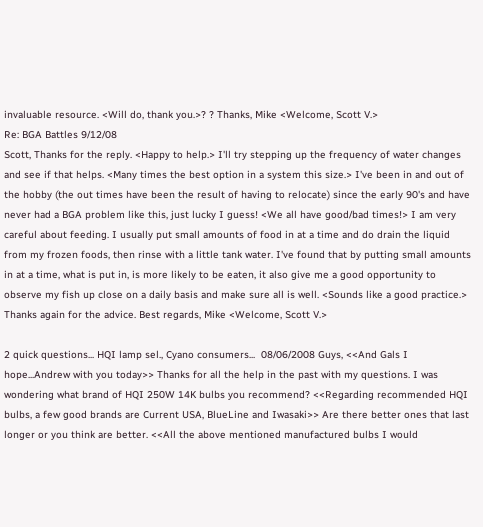invaluable resource. <Will do, thank you.>? ? Thanks, Mike <Welcome, Scott V.>
Re: BGA Battles 9/12/08
Scott, Thanks for the reply. <Happy to help.> I'll try stepping up the frequency of water changes and see if that helps. <Many times the best option in a system this size.> I've been in and out of the hobby (the out times have been the result of having to relocate) since the early 90's and have never had a BGA problem like this, just lucky I guess! <We all have good/bad times!> I am very careful about feeding. I usually put small amounts of food in at a time and do drain the liquid from my frozen foods, then rinse with a little tank water. I've found that by putting small amounts in at a time, what is put in, is more likely to be eaten, it also give me a good opportunity to observe my fish up close on a daily basis and make sure all is well. <Sounds like a good practice.> Thanks again for the advice. Best regards, Mike <Welcome, Scott V.>

2 quick questions... HQI lamp sel., Cyano consumers...  08/06/2008 Guys, <<And Gals I hope...Andrew with you today>> Thanks for all the help in the past with my questions. I was wondering what brand of HQI 250W 14K bulbs you recommend? <<Regarding recommended HQI bulbs, a few good brands are Current USA, BlueLine and Iwasaki>> Are there better ones that last longer or you think are better. <<All the above mentioned manufactured bulbs I would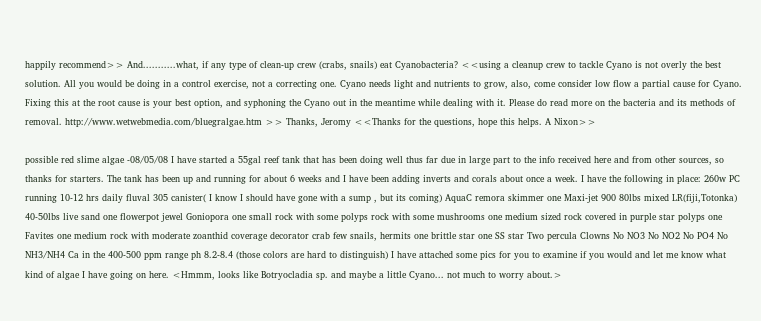happily recommend>> And...........what, if any type of clean-up crew (crabs, snails) eat Cyanobacteria? <<using a cleanup crew to tackle Cyano is not overly the best solution. All you would be doing in a control exercise, not a correcting one. Cyano needs light and nutrients to grow, also, come consider low flow a partial cause for Cyano. Fixing this at the root cause is your best option, and syphoning the Cyano out in the meantime while dealing with it. Please do read more on the bacteria and its methods of removal. http://www.wetwebmedia.com/bluegralgae.htm >> Thanks, Jeromy <<Thanks for the questions, hope this helps. A Nixon>>

possible red slime algae -08/05/08 I have started a 55gal reef tank that has been doing well thus far due in large part to the info received here and from other sources, so thanks for starters. The tank has been up and running for about 6 weeks and I have been adding inverts and corals about once a week. I have the following in place: 260w PC running 10-12 hrs daily fluval 305 canister( I know I should have gone with a sump , but its coming) AquaC remora skimmer one Maxi-jet 900 80lbs mixed LR(fiji,Totonka) 40-50lbs live sand one flowerpot jewel Goniopora one small rock with some polyps rock with some mushrooms one medium sized rock covered in purple star polyps one Favites one medium rock with moderate zoanthid coverage decorator crab few snails, hermits one brittle star one SS star Two percula Clowns No NO3 No NO2 No PO4 No NH3/NH4 Ca in the 400-500 ppm range ph 8.2-8.4 (those colors are hard to distinguish) I have attached some pics for you to examine if you would and let me know what kind of algae I have going on here. <Hmmm, looks like Botryocladia sp. and maybe a little Cyano... not much to worry about.>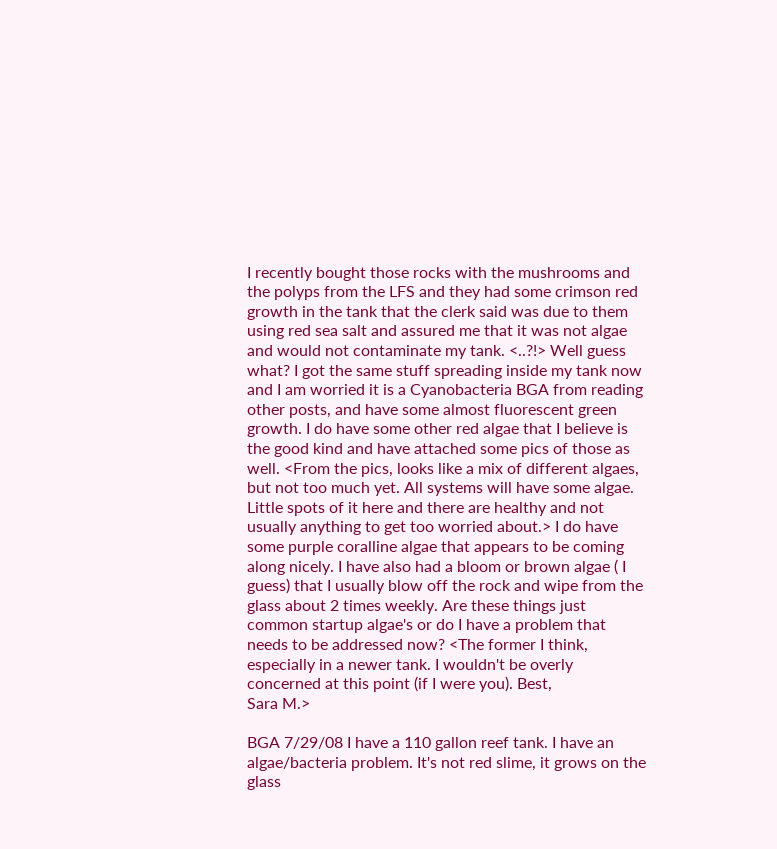I recently bought those rocks with the mushrooms and the polyps from the LFS and they had some crimson red growth in the tank that the clerk said was due to them using red sea salt and assured me that it was not algae and would not contaminate my tank. <..?!> Well guess what? I got the same stuff spreading inside my tank now and I am worried it is a Cyanobacteria BGA from reading other posts, and have some almost fluorescent green growth. I do have some other red algae that I believe is the good kind and have attached some pics of those as well. <From the pics, looks like a mix of different algaes, but not too much yet. All systems will have some algae. Little spots of it here and there are healthy and not usually anything to get too worried about.> I do have some purple coralline algae that appears to be coming along nicely. I have also had a bloom or brown algae ( I guess) that I usually blow off the rock and wipe from the glass about 2 times weekly. Are these things just common startup algae's or do I have a problem that needs to be addressed now? <The former I think, especially in a newer tank. I wouldn't be overly concerned at this point (if I were you). Best,
Sara M.>

BGA 7/29/08 I have a 110 gallon reef tank. I have an algae/bacteria problem. It's not red slime, it grows on the glass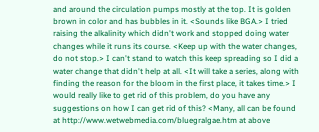and around the circulation pumps mostly at the top. It is golden brown in color and has bubbles in it. <Sounds like BGA.> I tried raising the alkalinity which didn't work and stopped doing water changes while it runs its course. <Keep up with the water changes, do not stop.> I can't stand to watch this keep spreading so I did a water change that didn't help at all. <It will take a series, along with finding the reason for the bloom in the first place, it takes time.> I would really like to get rid of this problem, do you have any suggestions on how I can get rid of this? <Many, all can be found at http://www.wetwebmedia.com/bluegralgae.htm at above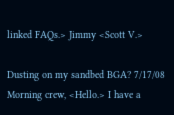linked FAQs.> Jimmy <Scott V.>

Dusting on my sandbed BGA? 7/17/08 Morning crew, <Hello.> I have a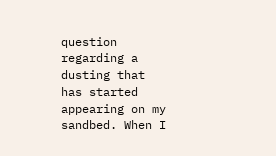question regarding a dusting that has started appearing on my sandbed. When I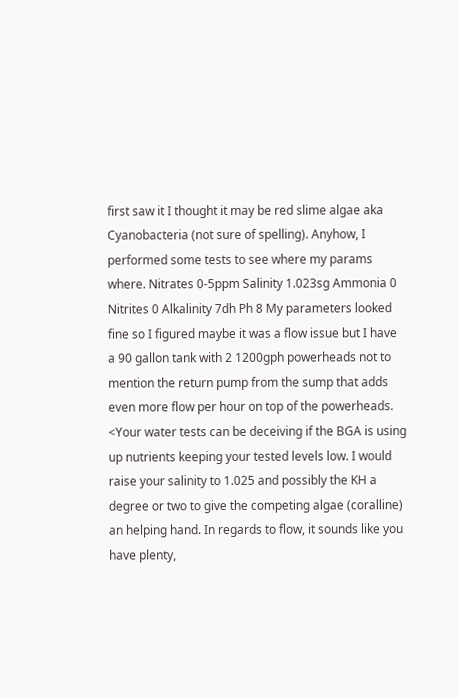first saw it I thought it may be red slime algae aka Cyanobacteria (not sure of spelling). Anyhow, I performed some tests to see where my params where. Nitrates 0-5ppm Salinity 1.023sg Ammonia 0 Nitrites 0 Alkalinity 7dh Ph 8 My parameters looked fine so I figured maybe it was a flow issue but I have a 90 gallon tank with 2 1200gph powerheads not to mention the return pump from the sump that adds even more flow per hour on top of the powerheads. <Your water tests can be deceiving if the BGA is using up nutrients keeping your tested levels low. I would raise your salinity to 1.025 and possibly the KH a degree or two to give the competing algae (coralline) an helping hand. In regards to flow, it sounds like you have plenty,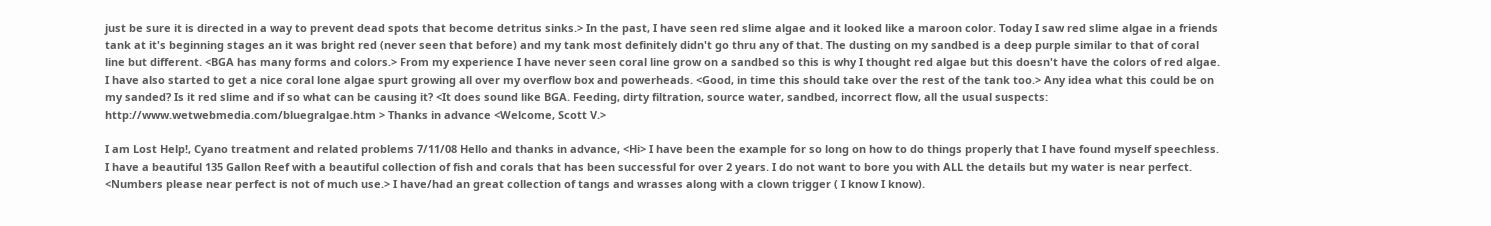just be sure it is directed in a way to prevent dead spots that become detritus sinks.> In the past, I have seen red slime algae and it looked like a maroon color. Today I saw red slime algae in a friends tank at it's beginning stages an it was bright red (never seen that before) and my tank most definitely didn't go thru any of that. The dusting on my sandbed is a deep purple similar to that of coral line but different. <BGA has many forms and colors.> From my experience I have never seen coral line grow on a sandbed so this is why I thought red algae but this doesn't have the colors of red algae. I have also started to get a nice coral lone algae spurt growing all over my overflow box and powerheads. <Good, in time this should take over the rest of the tank too.> Any idea what this could be on my sanded? Is it red slime and if so what can be causing it? <It does sound like BGA. Feeding, dirty filtration, source water, sandbed, incorrect flow, all the usual suspects: http://www.wetwebmedia.com/bluegralgae.htm > Thanks in advance <Welcome, Scott V.>

I am Lost Help!, Cyano treatment and related problems 7/11/08 Hello and thanks in advance, <Hi> I have been the example for so long on how to do things properly that I have found myself speechless. I have a beautiful 135 Gallon Reef with a beautiful collection of fish and corals that has been successful for over 2 years. I do not want to bore you with ALL the details but my water is near perfect. <Numbers please near perfect is not of much use.> I have/had an great collection of tangs and wrasses along with a clown trigger ( I know I know).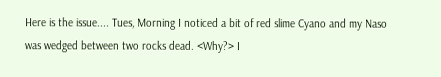Here is the issue.... Tues, Morning I noticed a bit of red slime Cyano and my Naso was wedged between two rocks dead. <Why?> I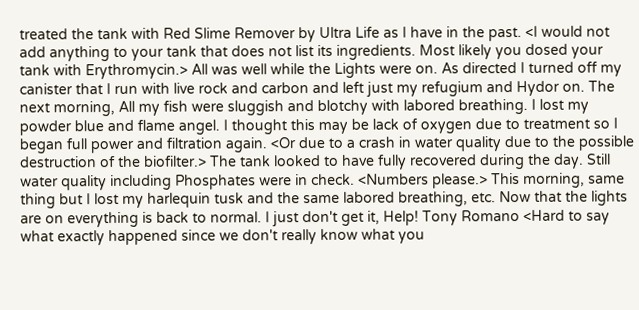treated the tank with Red Slime Remover by Ultra Life as I have in the past. <I would not add anything to your tank that does not list its ingredients. Most likely you dosed your tank with Erythromycin.> All was well while the Lights were on. As directed I turned off my canister that I run with live rock and carbon and left just my refugium and Hydor on. The next morning, All my fish were sluggish and blotchy with labored breathing. I lost my powder blue and flame angel. I thought this may be lack of oxygen due to treatment so I began full power and filtration again. <Or due to a crash in water quality due to the possible destruction of the biofilter.> The tank looked to have fully recovered during the day. Still water quality including Phosphates were in check. <Numbers please.> This morning, same thing but I lost my harlequin tusk and the same labored breathing, etc. Now that the lights are on everything is back to normal. I just don't get it, Help! Tony Romano <Hard to say what exactly happened since we don't really know what you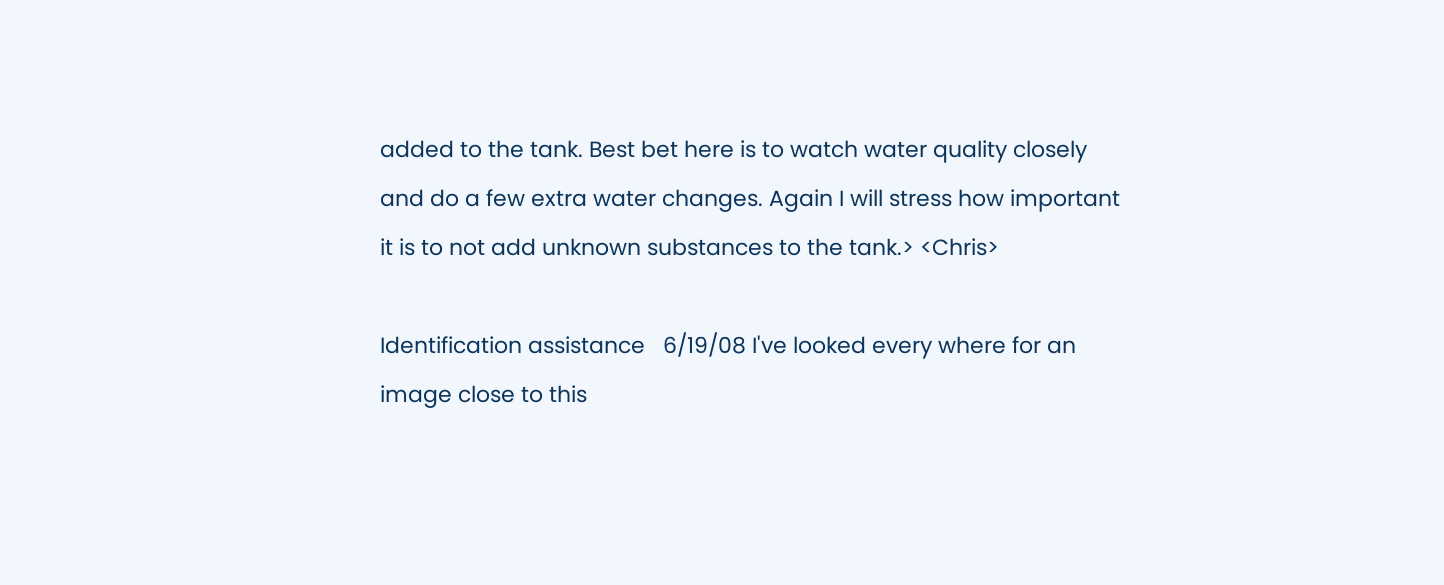added to the tank. Best bet here is to watch water quality closely and do a few extra water changes. Again I will stress how important it is to not add unknown substances to the tank.> <Chris>

Identification assistance   6/19/08 I've looked every where for an image close to this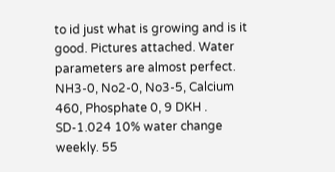to id just what is growing and is it good. Pictures attached. Water parameters are almost perfect. NH3-0, No2-0, No3-5, Calcium 460, Phosphate 0, 9 DKH . SD-1.024 10% water change weekly. 55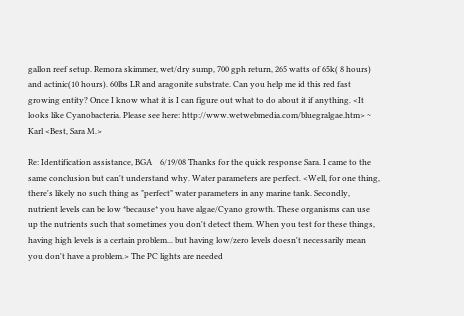gallon reef setup. Remora skimmer, wet/dry sump, 700 gph return, 265 watts of 65k( 8 hours) and actinic(10 hours). 60lbs LR and aragonite substrate. Can you help me id this red fast growing entity? Once I know what it is I can figure out what to do about it if anything. <It looks like Cyanobacteria. Please see here: http://www.wetwebmedia.com/bluegralgae.htm> ~ Karl <Best, Sara M.>

Re: Identification assistance, BGA    6/19/08 Thanks for the quick response Sara. I came to the same conclusion but can't understand why. Water parameters are perfect. <Well, for one thing, there's likely no such thing as "perfect" water parameters in any marine tank. Secondly, nutrient levels can be low *because* you have algae/Cyano growth. These organisms can use up the nutrients such that sometimes you don't detect them. When you test for these things, having high levels is a certain problem... but having low/zero levels doesn't necessarily mean you don't have a problem.> The PC lights are needed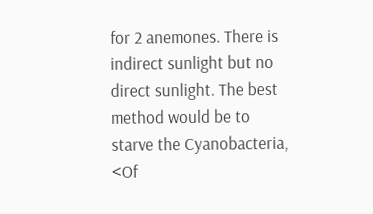for 2 anemones. There is indirect sunlight but no direct sunlight. The best method would be to starve the Cyanobacteria, <Of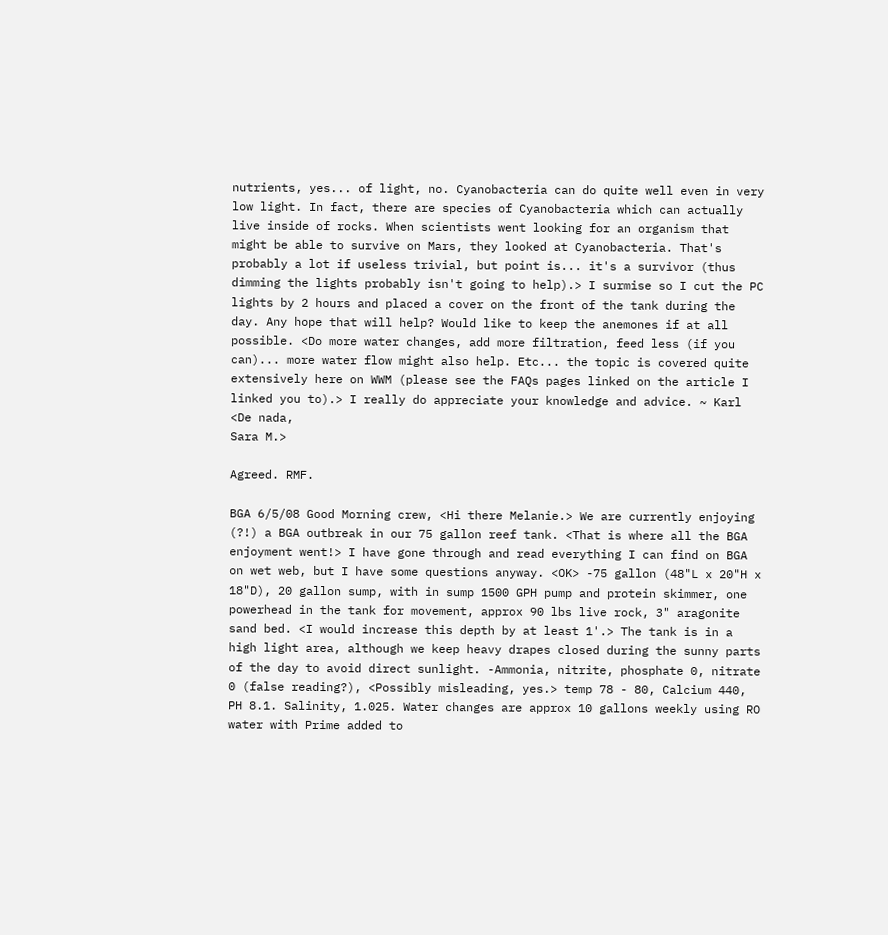nutrients, yes... of light, no. Cyanobacteria can do quite well even in very low light. In fact, there are species of Cyanobacteria which can actually live inside of rocks. When scientists went looking for an organism that might be able to survive on Mars, they looked at Cyanobacteria. That's probably a lot if useless trivial, but point is... it's a survivor (thus dimming the lights probably isn't going to help).> I surmise so I cut the PC lights by 2 hours and placed a cover on the front of the tank during the day. Any hope that will help? Would like to keep the anemones if at all possible. <Do more water changes, add more filtration, feed less (if you can)... more water flow might also help. Etc... the topic is covered quite extensively here on WWM (please see the FAQs pages linked on the article I linked you to).> I really do appreciate your knowledge and advice. ~ Karl
<De nada,
Sara M.>

Agreed. RMF.

BGA 6/5/08 Good Morning crew, <Hi there Melanie.> We are currently enjoying (?!) a BGA outbreak in our 75 gallon reef tank. <That is where all the BGA enjoyment went!> I have gone through and read everything I can find on BGA on wet web, but I have some questions anyway. <OK> -75 gallon (48"L x 20"H x 18"D), 20 gallon sump, with in sump 1500 GPH pump and protein skimmer, one powerhead in the tank for movement, approx 90 lbs live rock, 3" aragonite sand bed. <I would increase this depth by at least 1'.> The tank is in a high light area, although we keep heavy drapes closed during the sunny parts of the day to avoid direct sunlight. -Ammonia, nitrite, phosphate 0, nitrate 0 (false reading?), <Possibly misleading, yes.> temp 78 - 80, Calcium 440, PH 8.1. Salinity, 1.025. Water changes are approx 10 gallons weekly using RO water with Prime added to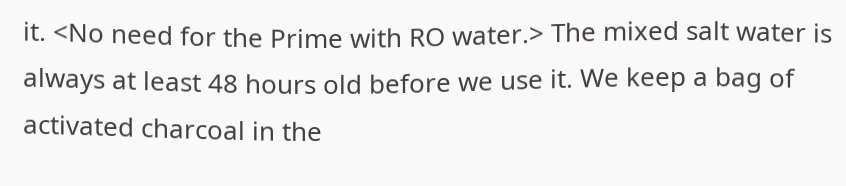it. <No need for the Prime with RO water.> The mixed salt water is always at least 48 hours old before we use it. We keep a bag of activated charcoal in the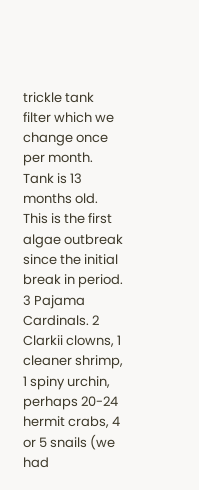trickle tank filter which we change once per month. Tank is 13 months old. This is the first algae outbreak since the initial break in period. 3 Pajama Cardinals. 2 Clarkii clowns, 1 cleaner shrimp, 1 spiny urchin, perhaps 20-24 hermit crabs, 4 or 5 snails (we had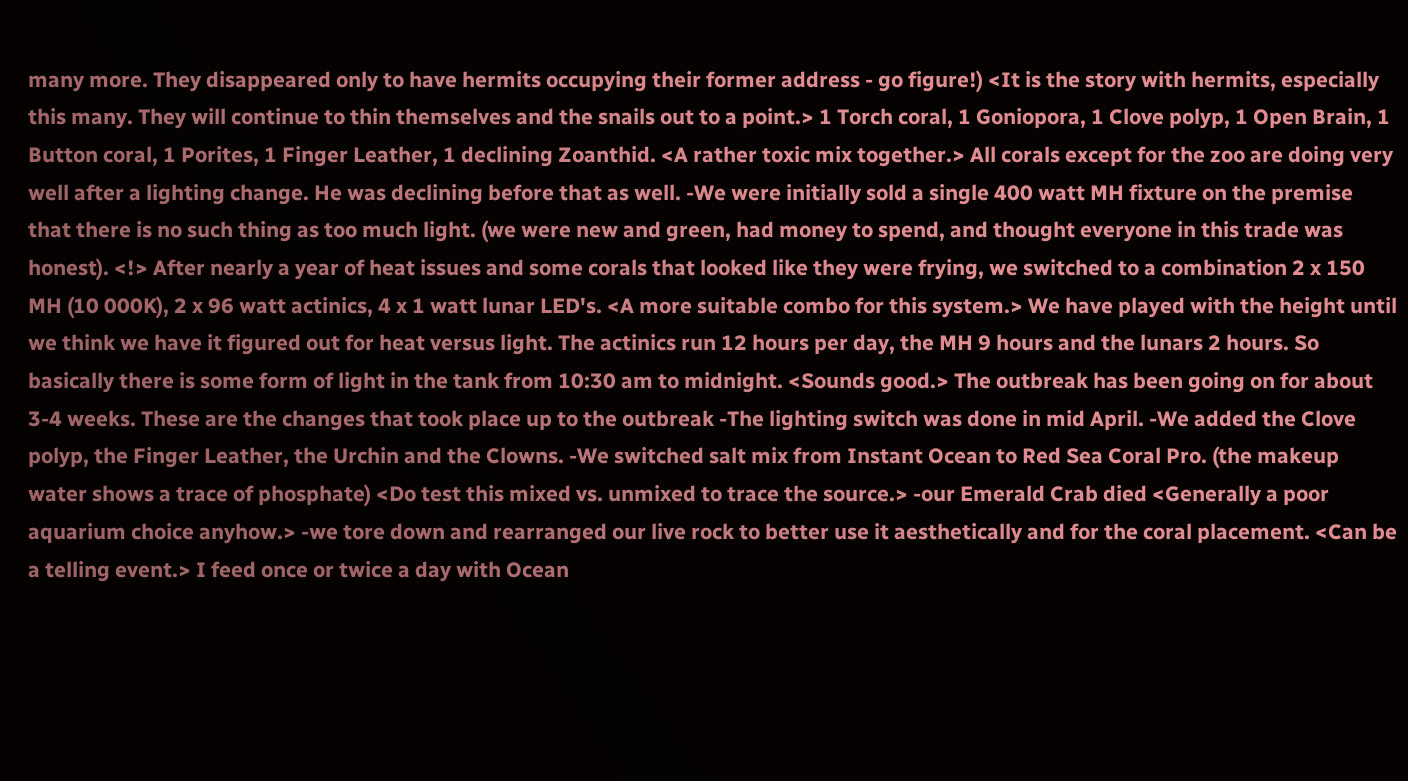many more. They disappeared only to have hermits occupying their former address - go figure!) <It is the story with hermits, especially this many. They will continue to thin themselves and the snails out to a point.> 1 Torch coral, 1 Goniopora, 1 Clove polyp, 1 Open Brain, 1 Button coral, 1 Porites, 1 Finger Leather, 1 declining Zoanthid. <A rather toxic mix together.> All corals except for the zoo are doing very well after a lighting change. He was declining before that as well. -We were initially sold a single 400 watt MH fixture on the premise that there is no such thing as too much light. (we were new and green, had money to spend, and thought everyone in this trade was honest). <!> After nearly a year of heat issues and some corals that looked like they were frying, we switched to a combination 2 x 150 MH (10 000K), 2 x 96 watt actinics, 4 x 1 watt lunar LED's. <A more suitable combo for this system.> We have played with the height until we think we have it figured out for heat versus light. The actinics run 12 hours per day, the MH 9 hours and the lunars 2 hours. So basically there is some form of light in the tank from 10:30 am to midnight. <Sounds good.> The outbreak has been going on for about 3-4 weeks. These are the changes that took place up to the outbreak -The lighting switch was done in mid April. -We added the Clove polyp, the Finger Leather, the Urchin and the Clowns. -We switched salt mix from Instant Ocean to Red Sea Coral Pro. (the makeup water shows a trace of phosphate) <Do test this mixed vs. unmixed to trace the source.> -our Emerald Crab died <Generally a poor aquarium choice anyhow.> -we tore down and rearranged our live rock to better use it aesthetically and for the coral placement. <Can be a telling event.> I feed once or twice a day with Ocean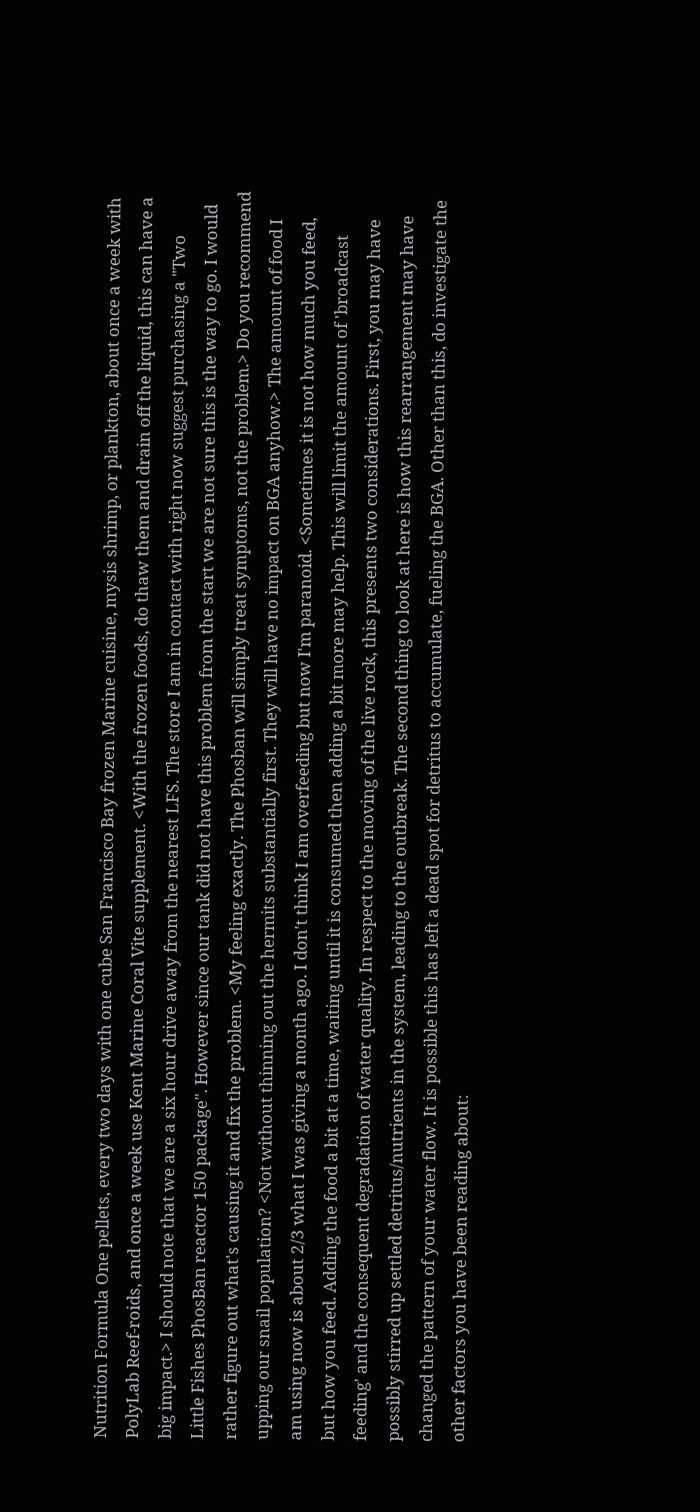Nutrition Formula One pellets, every two days with one cube San Francisco Bay frozen Marine cuisine, mysis shrimp, or plankton, about once a week with PolyLab Reef-roids, and once a week use Kent Marine Coral Vite supplement. <With the frozen foods, do thaw them and drain off the liquid, this can have a big impact.> I should note that we are a six hour drive away from the nearest LFS. The store I am in contact with right now suggest purchasing a "Two Little Fishes PhosBan reactor 150 package". However since our tank did not have this problem from the start we are not sure this is the way to go. I would rather figure out what's causing it and fix the problem. <My feeling exactly. The Phosban will simply treat symptoms, not the problem.> Do you recommend upping our snail population? <Not without thinning out the hermits substantially first. They will have no impact on BGA anyhow.> The amount of food I am using now is about 2/3 what I was giving a month ago. I don't think I am overfeeding but now I'm paranoid. <Sometimes it is not how much you feed, but how you feed. Adding the food a bit at a time, waiting until it is consumed then adding a bit more may help. This will limit the amount of 'broadcast feeding' and the consequent degradation of water quality. In respect to the moving of the live rock, this presents two considerations. First, you may have possibly stirred up settled detritus/nutrients in the system, leading to the outbreak. The second thing to look at here is how this rearrangement may have changed the pattern of your water flow. It is possible this has left a dead spot for detritus to accumulate, fueling the BGA. Other than this, do investigate the other factors you have been reading about: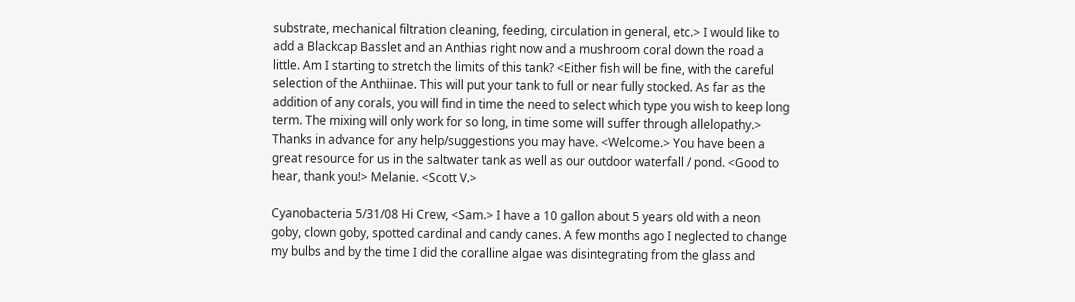substrate, mechanical filtration cleaning, feeding, circulation in general, etc.> I would like to add a Blackcap Basslet and an Anthias right now and a mushroom coral down the road a little. Am I starting to stretch the limits of this tank? <Either fish will be fine, with the careful selection of the Anthiinae. This will put your tank to full or near fully stocked. As far as the addition of any corals, you will find in time the need to select which type you wish to keep long term. The mixing will only work for so long, in time some will suffer through allelopathy.> Thanks in advance for any help/suggestions you may have. <Welcome.> You have been a great resource for us in the saltwater tank as well as our outdoor waterfall / pond. <Good to hear, thank you!> Melanie. <Scott V.>

Cyanobacteria 5/31/08 Hi Crew, <Sam.> I have a 10 gallon about 5 years old with a neon goby, clown goby, spotted cardinal and candy canes. A few months ago I neglected to change my bulbs and by the time I did the coralline algae was disintegrating from the glass and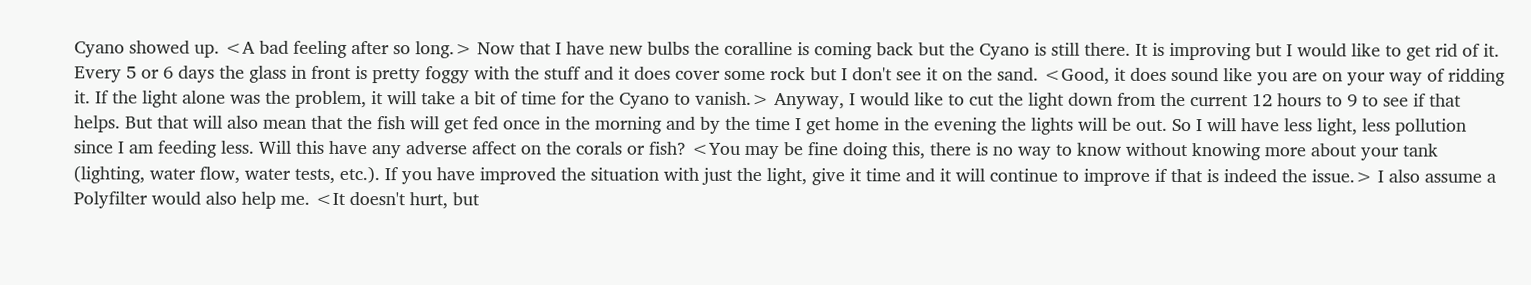Cyano showed up. <A bad feeling after so long.> Now that I have new bulbs the coralline is coming back but the Cyano is still there. It is improving but I would like to get rid of it. Every 5 or 6 days the glass in front is pretty foggy with the stuff and it does cover some rock but I don't see it on the sand. <Good, it does sound like you are on your way of ridding it. If the light alone was the problem, it will take a bit of time for the Cyano to vanish.> Anyway, I would like to cut the light down from the current 12 hours to 9 to see if that helps. But that will also mean that the fish will get fed once in the morning and by the time I get home in the evening the lights will be out. So I will have less light, less pollution since I am feeding less. Will this have any adverse affect on the corals or fish? <You may be fine doing this, there is no way to know without knowing more about your tank (lighting, water flow, water tests, etc.). If you have improved the situation with just the light, give it time and it will continue to improve if that is indeed the issue.> I also assume a Polyfilter would also help me. <It doesn't hurt, but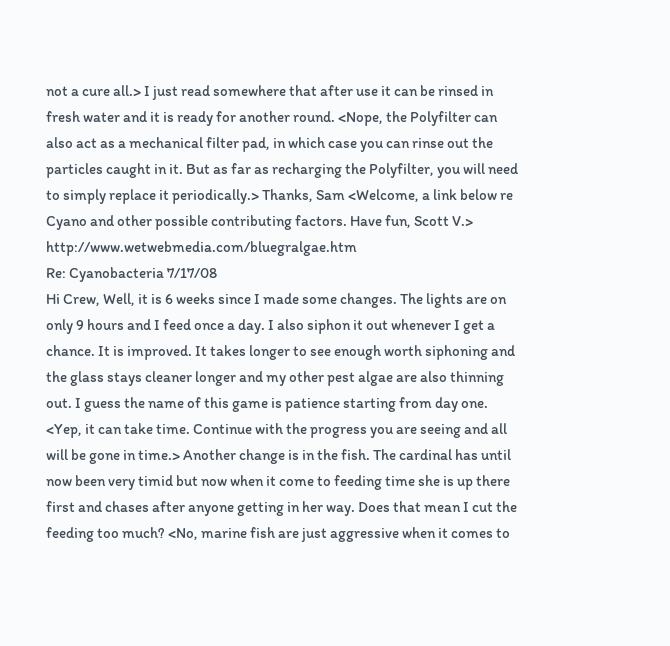not a cure all.> I just read somewhere that after use it can be rinsed in fresh water and it is ready for another round. <Nope, the Polyfilter can also act as a mechanical filter pad, in which case you can rinse out the particles caught in it. But as far as recharging the Polyfilter, you will need to simply replace it periodically.> Thanks, Sam <Welcome, a link below re Cyano and other possible contributing factors. Have fun, Scott V.> http://www.wetwebmedia.com/bluegralgae.htm
Re: Cyanobacteria 7/17/08
Hi Crew, Well, it is 6 weeks since I made some changes. The lights are on only 9 hours and I feed once a day. I also siphon it out whenever I get a chance. It is improved. It takes longer to see enough worth siphoning and the glass stays cleaner longer and my other pest algae are also thinning out. I guess the name of this game is patience starting from day one. <Yep, it can take time. Continue with the progress you are seeing and all will be gone in time.> Another change is in the fish. The cardinal has until now been very timid but now when it come to feeding time she is up there first and chases after anyone getting in her way. Does that mean I cut the feeding too much? <No, marine fish are just aggressive when it comes to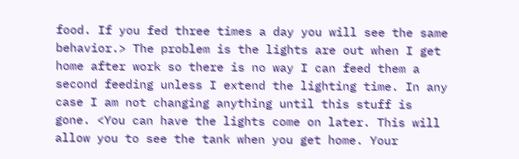food. If you fed three times a day you will see the same behavior.> The problem is the lights are out when I get home after work so there is no way I can feed them a second feeding unless I extend the lighting time. In any case I am not changing anything until this stuff is gone. <You can have the lights come on later. This will allow you to see the tank when you get home. Your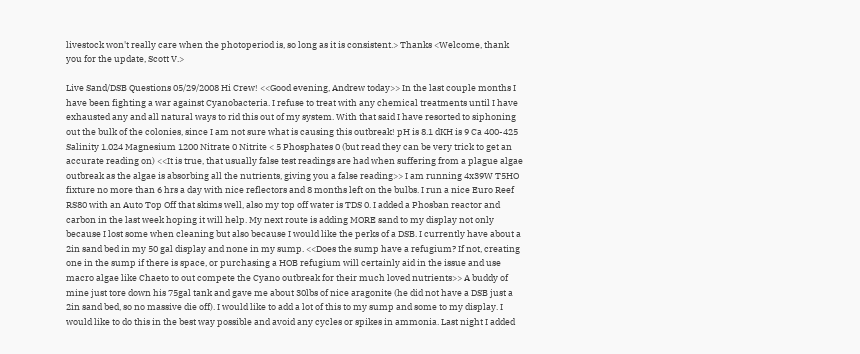livestock won't really care when the photoperiod is, so long as it is consistent.> Thanks <Welcome, thank you for the update, Scott V.>

Live Sand/DSB Questions 05/29/2008 Hi Crew! <<Good evening, Andrew today>> In the last couple months I have been fighting a war against Cyanobacteria. I refuse to treat with any chemical treatments until I have exhausted any and all natural ways to rid this out of my system. With that said I have resorted to siphoning out the bulk of the colonies, since I am not sure what is causing this outbreak! pH is 8.1 dKH is 9 Ca 400-425 Salinity 1.024 Magnesium 1200 Nitrate 0 Nitrite < 5 Phosphates 0 (but read they can be very trick to get an accurate reading on) <<It is true, that usually false test readings are had when suffering from a plague algae outbreak as the algae is absorbing all the nutrients, giving you a false reading>> I am running 4x39W T5HO fixture no more than 6 hrs a day with nice reflectors and 8 months left on the bulbs. I run a nice Euro Reef RS80 with an Auto Top Off that skims well, also my top off water is TDS 0. I added a Phosban reactor and carbon in the last week hoping it will help. My next route is adding MORE sand to my display not only because I lost some when cleaning but also because I would like the perks of a DSB. I currently have about a 2in sand bed in my 50 gal display and none in my sump. <<Does the sump have a refugium? If not, creating one in the sump if there is space, or purchasing a HOB refugium will certainly aid in the issue and use macro algae like Chaeto to out compete the Cyano outbreak for their much loved nutrients>> A buddy of mine just tore down his 75gal tank and gave me about 30lbs of nice aragonite (he did not have a DSB just a 2in sand bed, so no massive die off). I would like to add a lot of this to my sump and some to my display. I would like to do this in the best way possible and avoid any cycles or spikes in ammonia. Last night I added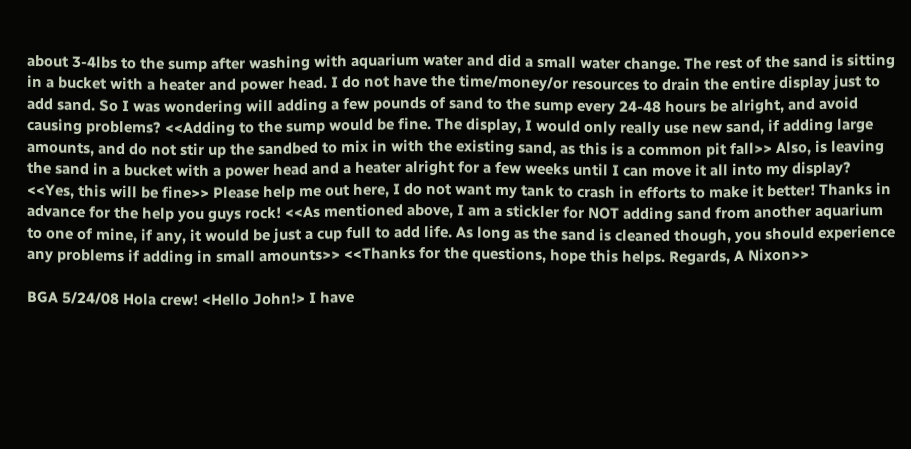about 3-4lbs to the sump after washing with aquarium water and did a small water change. The rest of the sand is sitting in a bucket with a heater and power head. I do not have the time/money/or resources to drain the entire display just to add sand. So I was wondering will adding a few pounds of sand to the sump every 24-48 hours be alright, and avoid causing problems? <<Adding to the sump would be fine. The display, I would only really use new sand, if adding large amounts, and do not stir up the sandbed to mix in with the existing sand, as this is a common pit fall>> Also, is leaving the sand in a bucket with a power head and a heater alright for a few weeks until I can move it all into my display? <<Yes, this will be fine>> Please help me out here, I do not want my tank to crash in efforts to make it better! Thanks in advance for the help you guys rock! <<As mentioned above, I am a stickler for NOT adding sand from another aquarium to one of mine, if any, it would be just a cup full to add life. As long as the sand is cleaned though, you should experience any problems if adding in small amounts>> <<Thanks for the questions, hope this helps. Regards, A Nixon>>

BGA 5/24/08 Hola crew! <Hello John!> I have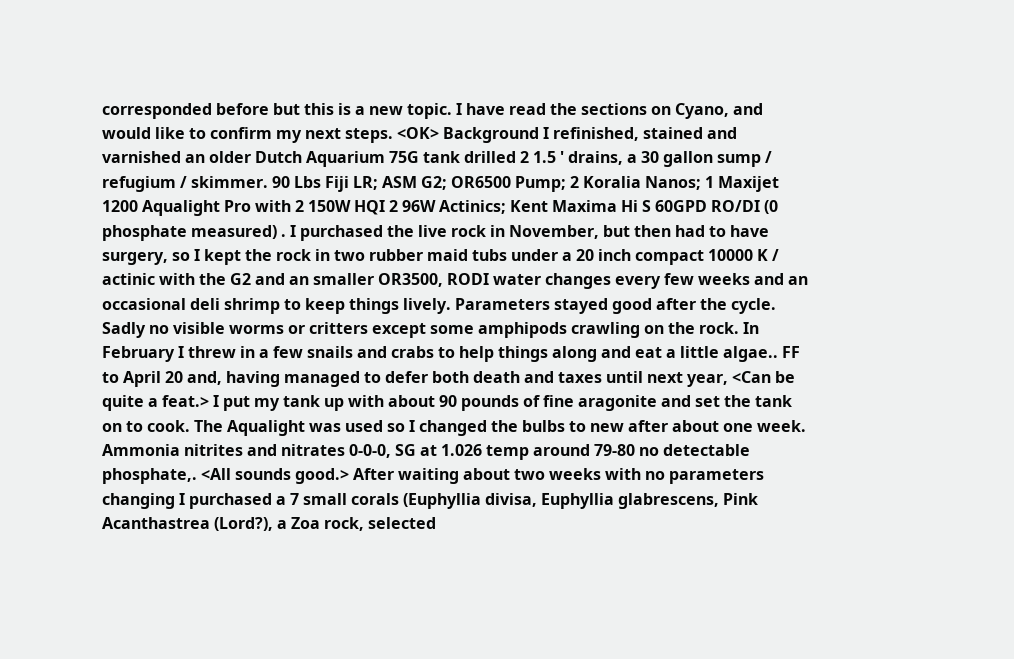corresponded before but this is a new topic. I have read the sections on Cyano, and would like to confirm my next steps. <OK> Background I refinished, stained and varnished an older Dutch Aquarium 75G tank drilled 2 1.5 ' drains, a 30 gallon sump / refugium / skimmer. 90 Lbs Fiji LR; ASM G2; OR6500 Pump; 2 Koralia Nanos; 1 Maxijet 1200 Aqualight Pro with 2 150W HQI 2 96W Actinics; Kent Maxima Hi S 60GPD RO/DI (0 phosphate measured) . I purchased the live rock in November, but then had to have surgery, so I kept the rock in two rubber maid tubs under a 20 inch compact 10000 K / actinic with the G2 and an smaller OR3500, RODI water changes every few weeks and an occasional deli shrimp to keep things lively. Parameters stayed good after the cycle. Sadly no visible worms or critters except some amphipods crawling on the rock. In February I threw in a few snails and crabs to help things along and eat a little algae.. FF to April 20 and, having managed to defer both death and taxes until next year, <Can be quite a feat.> I put my tank up with about 90 pounds of fine aragonite and set the tank on to cook. The Aqualight was used so I changed the bulbs to new after about one week. Ammonia nitrites and nitrates 0-0-0, SG at 1.026 temp around 79-80 no detectable phosphate,. <All sounds good.> After waiting about two weeks with no parameters changing I purchased a 7 small corals (Euphyllia divisa, Euphyllia glabrescens, Pink Acanthastrea (Lord?), a Zoa rock, selected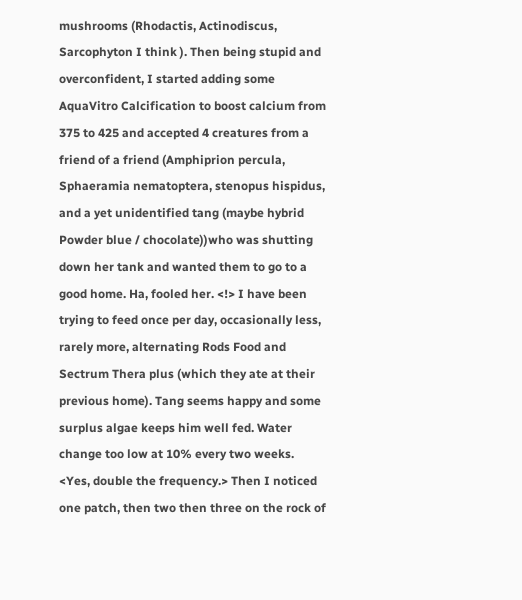mushrooms (Rhodactis, Actinodiscus, Sarcophyton I think ). Then being stupid and overconfident, I started adding some AquaVitro Calcification to boost calcium from 375 to 425 and accepted 4 creatures from a friend of a friend (Amphiprion percula, Sphaeramia nematoptera, stenopus hispidus, and a yet unidentified tang (maybe hybrid Powder blue / chocolate))who was shutting down her tank and wanted them to go to a good home. Ha, fooled her. <!> I have been trying to feed once per day, occasionally less, rarely more, alternating Rods Food and Sectrum Thera plus (which they ate at their previous home). Tang seems happy and some surplus algae keeps him well fed. Water change too low at 10% every two weeks. <Yes, double the frequency.> Then I noticed one patch, then two then three on the rock of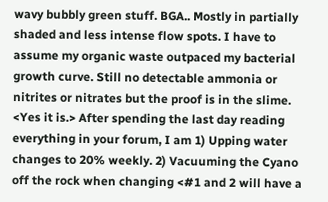wavy bubbly green stuff. BGA.. Mostly in partially shaded and less intense flow spots. I have to assume my organic waste outpaced my bacterial growth curve. Still no detectable ammonia or nitrites or nitrates but the proof is in the slime. <Yes it is.> After spending the last day reading everything in your forum, I am 1) Upping water changes to 20% weekly. 2) Vacuuming the Cyano off the rock when changing <#1 and 2 will have a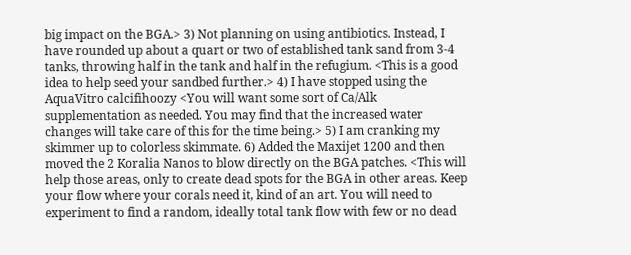big impact on the BGA.> 3) Not planning on using antibiotics. Instead, I have rounded up about a quart or two of established tank sand from 3-4 tanks, throwing half in the tank and half in the refugium. <This is a good idea to help seed your sandbed further.> 4) I have stopped using the AquaVitro calcifihoozy <You will want some sort of Ca/Alk supplementation as needed. You may find that the increased water changes will take care of this for the time being.> 5) I am cranking my skimmer up to colorless skimmate. 6) Added the Maxijet 1200 and then moved the 2 Koralia Nanos to blow directly on the BGA patches. <This will help those areas, only to create dead spots for the BGA in other areas. Keep your flow where your corals need it, kind of an art. You will need to experiment to find a random, ideally total tank flow with few or no dead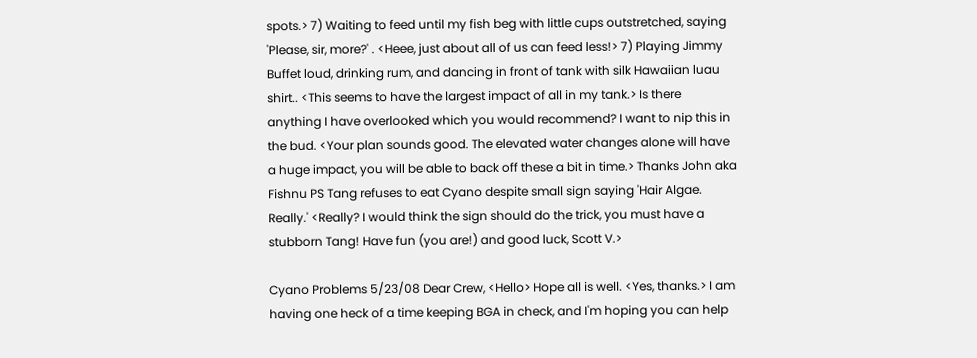spots.> 7) Waiting to feed until my fish beg with little cups outstretched, saying 'Please, sir, more?' . <Heee, just about all of us can feed less!> 7) Playing Jimmy Buffet loud, drinking rum, and dancing in front of tank with silk Hawaiian luau shirt.. <This seems to have the largest impact of all in my tank.> Is there anything I have overlooked which you would recommend? I want to nip this in the bud. <Your plan sounds good. The elevated water changes alone will have a huge impact, you will be able to back off these a bit in time.> Thanks John aka Fishnu PS Tang refuses to eat Cyano despite small sign saying 'Hair Algae. Really.' <Really? I would think the sign should do the trick, you must have a stubborn Tang! Have fun (you are!) and good luck, Scott V.>

Cyano Problems 5/23/08 Dear Crew, <Hello> Hope all is well. <Yes, thanks.> I am having one heck of a time keeping BGA in check, and I'm hoping you can help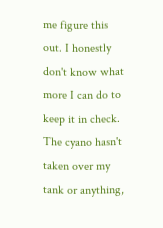me figure this out. I honestly don't know what more I can do to keep it in check. The cyano hasn't taken over my tank or anything,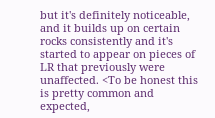but it's definitely noticeable, and it builds up on certain rocks consistently and it's started to appear on pieces of LR that previously were unaffected. <To be honest this is pretty common and expected,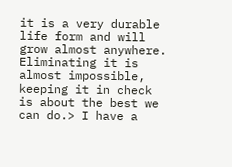it is a very durable life form and will grow almost anywhere. Eliminating it is almost impossible, keeping it in check is about the best we can do.> I have a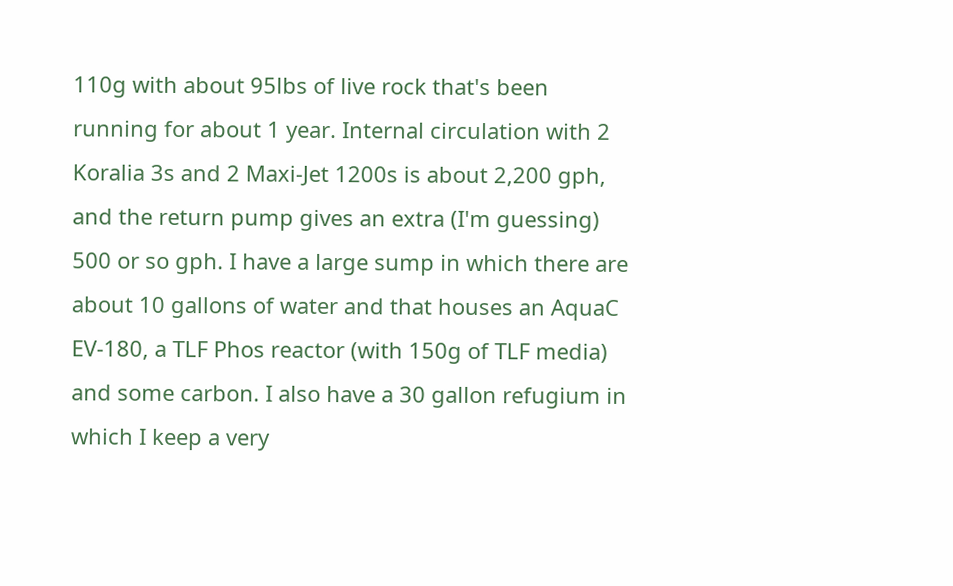110g with about 95lbs of live rock that's been running for about 1 year. Internal circulation with 2 Koralia 3s and 2 Maxi-Jet 1200s is about 2,200 gph, and the return pump gives an extra (I'm guessing) 500 or so gph. I have a large sump in which there are about 10 gallons of water and that houses an AquaC EV-180, a TLF Phos reactor (with 150g of TLF media) and some carbon. I also have a 30 gallon refugium in which I keep a very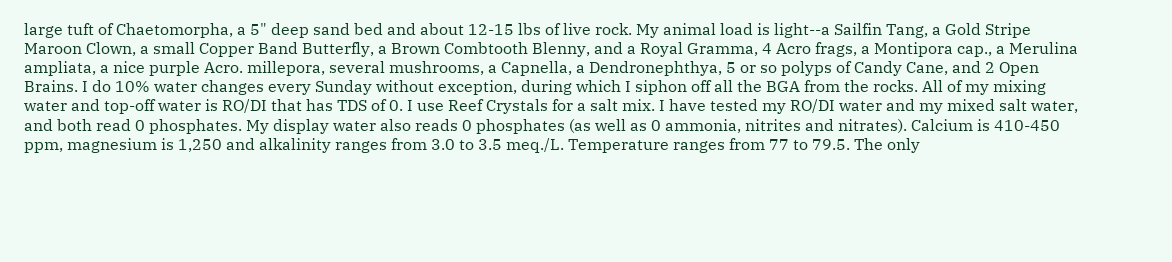large tuft of Chaetomorpha, a 5" deep sand bed and about 12-15 lbs of live rock. My animal load is light--a Sailfin Tang, a Gold Stripe Maroon Clown, a small Copper Band Butterfly, a Brown Combtooth Blenny, and a Royal Gramma, 4 Acro frags, a Montipora cap., a Merulina ampliata, a nice purple Acro. millepora, several mushrooms, a Capnella, a Dendronephthya, 5 or so polyps of Candy Cane, and 2 Open Brains. I do 10% water changes every Sunday without exception, during which I siphon off all the BGA from the rocks. All of my mixing water and top-off water is RO/DI that has TDS of 0. I use Reef Crystals for a salt mix. I have tested my RO/DI water and my mixed salt water, and both read 0 phosphates. My display water also reads 0 phosphates (as well as 0 ammonia, nitrites and nitrates). Calcium is 410-450 ppm, magnesium is 1,250 and alkalinity ranges from 3.0 to 3.5 meq./L. Temperature ranges from 77 to 79.5. The only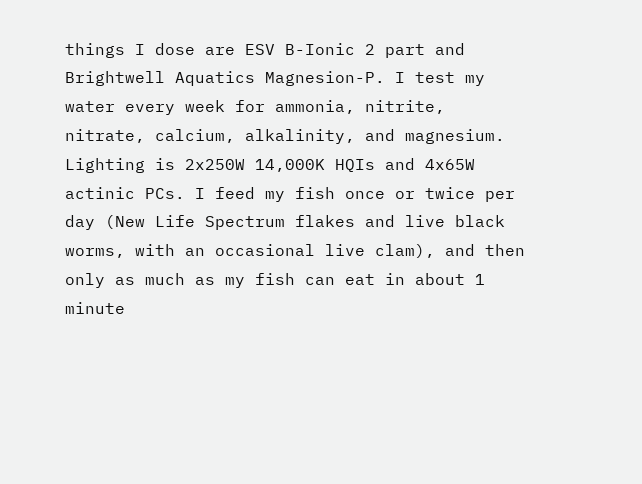things I dose are ESV B-Ionic 2 part and Brightwell Aquatics Magnesion-P. I test my water every week for ammonia, nitrite, nitrate, calcium, alkalinity, and magnesium. Lighting is 2x250W 14,000K HQIs and 4x65W actinic PCs. I feed my fish once or twice per day (New Life Spectrum flakes and live black worms, with an occasional live clam), and then only as much as my fish can eat in about 1 minute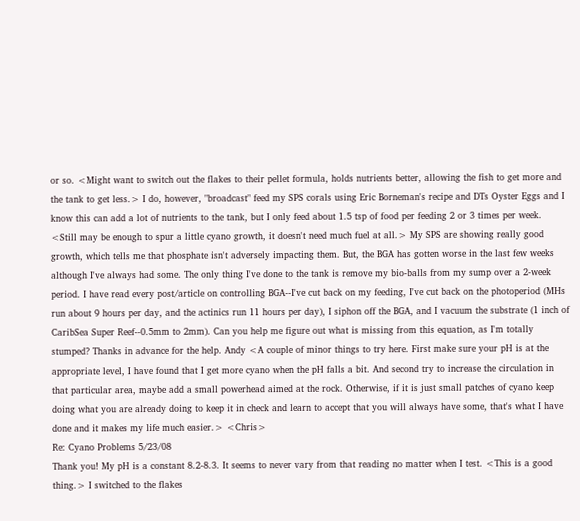or so. <Might want to switch out the flakes to their pellet formula, holds nutrients better, allowing the fish to get more and the tank to get less.> I do, however, "broadcast" feed my SPS corals using Eric Borneman's recipe and DTs Oyster Eggs and I know this can add a lot of nutrients to the tank, but I only feed about 1.5 tsp of food per feeding 2 or 3 times per week. <Still may be enough to spur a little cyano growth, it doesn't need much fuel at all.> My SPS are showing really good growth, which tells me that phosphate isn't adversely impacting them. But, the BGA has gotten worse in the last few weeks although I've always had some. The only thing I've done to the tank is remove my bio-balls from my sump over a 2-week period. I have read every post/article on controlling BGA--I've cut back on my feeding, I've cut back on the photoperiod (MHs run about 9 hours per day, and the actinics run 11 hours per day), I siphon off the BGA, and I vacuum the substrate (1 inch of CaribSea Super Reef--0.5mm to 2mm). Can you help me figure out what is missing from this equation, as I'm totally stumped? Thanks in advance for the help. Andy <A couple of minor things to try here. First make sure your pH is at the appropriate level, I have found that I get more cyano when the pH falls a bit. And second try to increase the circulation in that particular area, maybe add a small powerhead aimed at the rock. Otherwise, if it is just small patches of cyano keep doing what you are already doing to keep it in check and learn to accept that you will always have some, that's what I have done and it makes my life much easier.> <Chris>
Re: Cyano Problems 5/23/08
Thank you! My pH is a constant 8.2-8.3. It seems to never vary from that reading no matter when I test. <This is a good thing.> I switched to the flakes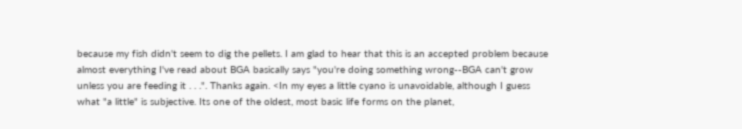because my fish didn't seem to dig the pellets. I am glad to hear that this is an accepted problem because almost everything I've read about BGA basically says "you're doing something wrong--BGA can't grow unless you are feeding it . . .". Thanks again. <In my eyes a little cyano is unavoidable, although I guess what "a little" is subjective. Its one of the oldest, most basic life forms on the planet,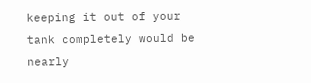keeping it out of your tank completely would be nearly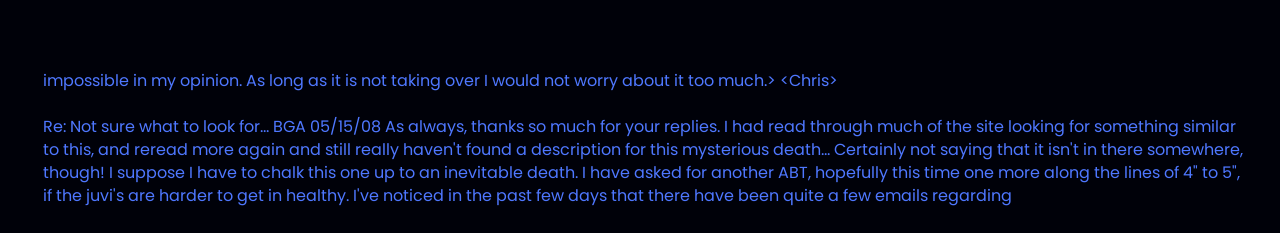impossible in my opinion. As long as it is not taking over I would not worry about it too much.> <Chris>

Re: Not sure what to look for... BGA 05/15/08 As always, thanks so much for your replies. I had read through much of the site looking for something similar to this, and reread more again and still really haven't found a description for this mysterious death... Certainly not saying that it isn't in there somewhere, though! I suppose I have to chalk this one up to an inevitable death. I have asked for another ABT, hopefully this time one more along the lines of 4" to 5", if the juvi's are harder to get in healthy. I've noticed in the past few days that there have been quite a few emails regarding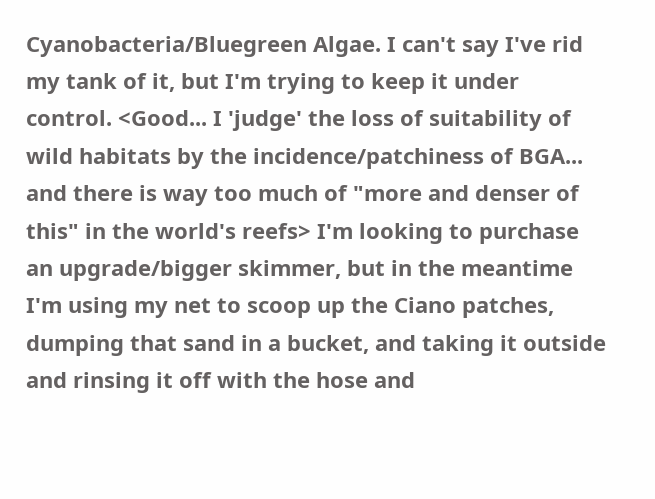Cyanobacteria/Bluegreen Algae. I can't say I've rid my tank of it, but I'm trying to keep it under control. <Good... I 'judge' the loss of suitability of wild habitats by the incidence/patchiness of BGA... and there is way too much of "more and denser of this" in the world's reefs> I'm looking to purchase an upgrade/bigger skimmer, but in the meantime I'm using my net to scoop up the Ciano patches, dumping that sand in a bucket, and taking it outside and rinsing it off with the hose and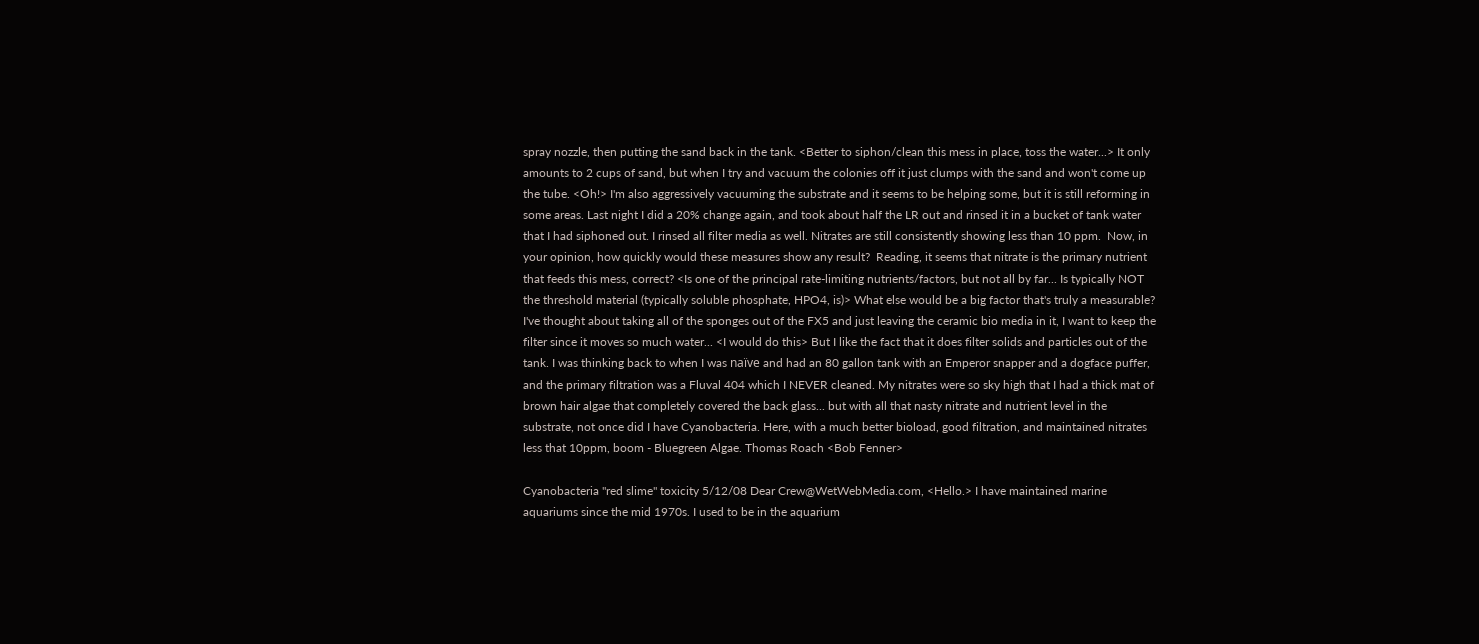spray nozzle, then putting the sand back in the tank. <Better to siphon/clean this mess in place, toss the water...> It only amounts to 2 cups of sand, but when I try and vacuum the colonies off it just clumps with the sand and won't come up the tube. <Oh!> I'm also aggressively vacuuming the substrate and it seems to be helping some, but it is still reforming in some areas. Last night I did a 20% change again, and took about half the LR out and rinsed it in a bucket of tank water that I had siphoned out. I rinsed all filter media as well. Nitrates are still consistently showing less than 10 ppm.  Now, in your opinion, how quickly would these measures show any result?  Reading, it seems that nitrate is the primary nutrient that feeds this mess, correct? <Is one of the principal rate-limiting nutrients/factors, but not all by far... Is typically NOT the threshold material (typically soluble phosphate, HPO4, is)> What else would be a big factor that's truly a measurable? I've thought about taking all of the sponges out of the FX5 and just leaving the ceramic bio media in it, I want to keep the filter since it moves so much water... <I would do this> But I like the fact that it does filter solids and particles out of the tank. I was thinking back to when I was naïve and had an 80 gallon tank with an Emperor snapper and a dogface puffer, and the primary filtration was a Fluval 404 which I NEVER cleaned. My nitrates were so sky high that I had a thick mat of brown hair algae that completely covered the back glass... but with all that nasty nitrate and nutrient level in the substrate, not once did I have Cyanobacteria. Here, with a much better bioload, good filtration, and maintained nitrates less that 10ppm, boom - Bluegreen Algae. Thomas Roach <Bob Fenner>

Cyanobacteria "red slime" toxicity 5/12/08 Dear Crew@WetWebMedia.com, <Hello.> I have maintained marine aquariums since the mid 1970s. I used to be in the aquarium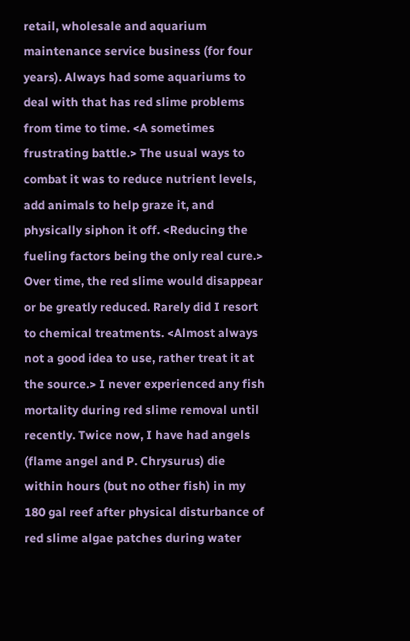retail, wholesale and aquarium maintenance service business (for four years). Always had some aquariums to deal with that has red slime problems from time to time. <A sometimes frustrating battle.> The usual ways to combat it was to reduce nutrient levels, add animals to help graze it, and physically siphon it off. <Reducing the fueling factors being the only real cure.> Over time, the red slime would disappear or be greatly reduced. Rarely did I resort to chemical treatments. <Almost always not a good idea to use, rather treat it at the source.> I never experienced any fish mortality during red slime removal until recently. Twice now, I have had angels (flame angel and P. Chrysurus) die within hours (but no other fish) in my 180 gal reef after physical disturbance of red slime algae patches during water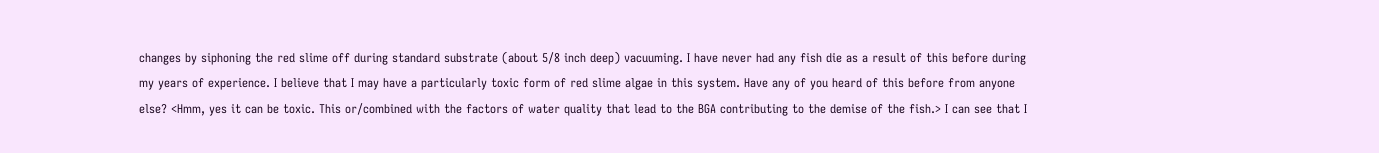changes by siphoning the red slime off during standard substrate (about 5/8 inch deep) vacuuming. I have never had any fish die as a result of this before during my years of experience. I believe that I may have a particularly toxic form of red slime algae in this system. Have any of you heard of this before from anyone else? <Hmm, yes it can be toxic. This or/combined with the factors of water quality that lead to the BGA contributing to the demise of the fish.> I can see that I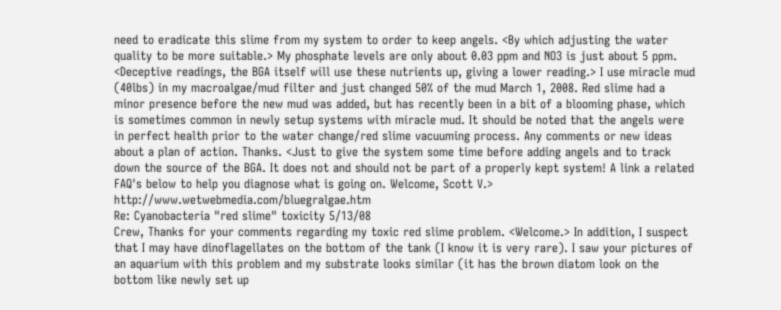need to eradicate this slime from my system to order to keep angels. <By which adjusting the water quality to be more suitable.> My phosphate levels are only about 0.03 ppm and NO3 is just about 5 ppm. <Deceptive readings, the BGA itself will use these nutrients up, giving a lower reading.> I use miracle mud (40lbs) in my macroalgae/mud filter and just changed 50% of the mud March 1, 2008. Red slime had a minor presence before the new mud was added, but has recently been in a bit of a blooming phase, which is sometimes common in newly setup systems with miracle mud. It should be noted that the angels were in perfect health prior to the water change/red slime vacuuming process. Any comments or new ideas about a plan of action. Thanks. <Just to give the system some time before adding angels and to track down the source of the BGA. It does not and should not be part of a properly kept system! A link a related FAQ's below to help you diagnose what is going on. Welcome, Scott V.> http://www.wetwebmedia.com/bluegralgae.htm
Re: Cyanobacteria "red slime" toxicity 5/13/08
Crew, Thanks for your comments regarding my toxic red slime problem. <Welcome.> In addition, I suspect that I may have dinoflagellates on the bottom of the tank (I know it is very rare). I saw your pictures of an aquarium with this problem and my substrate looks similar (it has the brown diatom look on the bottom like newly set up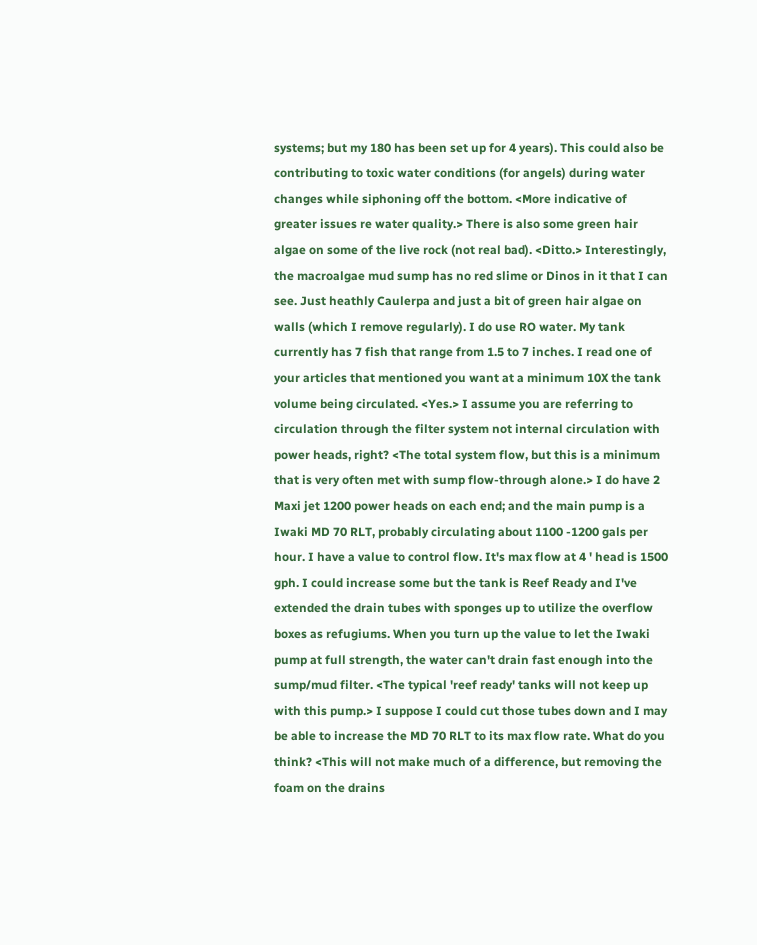systems; but my 180 has been set up for 4 years). This could also be contributing to toxic water conditions (for angels) during water changes while siphoning off the bottom. <More indicative of greater issues re water quality.> There is also some green hair algae on some of the live rock (not real bad). <Ditto.> Interestingly, the macroalgae mud sump has no red slime or Dinos in it that I can see. Just heathly Caulerpa and just a bit of green hair algae on walls (which I remove regularly). I do use RO water. My tank currently has 7 fish that range from 1.5 to 7 inches. I read one of your articles that mentioned you want at a minimum 10X the tank volume being circulated. <Yes.> I assume you are referring to circulation through the filter system not internal circulation with power heads, right? <The total system flow, but this is a minimum that is very often met with sump flow-through alone.> I do have 2 Maxi jet 1200 power heads on each end; and the main pump is a Iwaki MD 70 RLT, probably circulating about 1100 -1200 gals per hour. I have a value to control flow. It's max flow at 4 ' head is 1500 gph. I could increase some but the tank is Reef Ready and I've extended the drain tubes with sponges up to utilize the overflow boxes as refugiums. When you turn up the value to let the Iwaki pump at full strength, the water can't drain fast enough into the sump/mud filter. <The typical 'reef ready' tanks will not keep up with this pump.> I suppose I could cut those tubes down and I may be able to increase the MD 70 RLT to its max flow rate. What do you think? <This will not make much of a difference, but removing the foam on the drains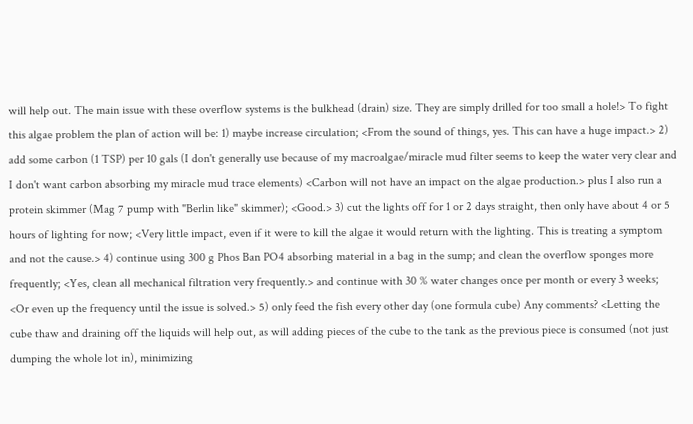will help out. The main issue with these overflow systems is the bulkhead (drain) size. They are simply drilled for too small a hole!> To fight this algae problem the plan of action will be: 1) maybe increase circulation; <From the sound of things, yes. This can have a huge impact.> 2) add some carbon (1 TSP) per 10 gals (I don't generally use because of my macroalgae/miracle mud filter seems to keep the water very clear and I don't want carbon absorbing my miracle mud trace elements) <Carbon will not have an impact on the algae production.> plus I also run a protein skimmer (Mag 7 pump with "Berlin like" skimmer); <Good.> 3) cut the lights off for 1 or 2 days straight, then only have about 4 or 5 hours of lighting for now; <Very little impact, even if it were to kill the algae it would return with the lighting. This is treating a symptom and not the cause.> 4) continue using 300 g Phos Ban PO4 absorbing material in a bag in the sump; and clean the overflow sponges more frequently; <Yes, clean all mechanical filtration very frequently.> and continue with 30 % water changes once per month or every 3 weeks; <Or even up the frequency until the issue is solved.> 5) only feed the fish every other day (one formula cube) Any comments? <Letting the cube thaw and draining off the liquids will help out, as will adding pieces of the cube to the tank as the previous piece is consumed (not just dumping the whole lot in), minimizing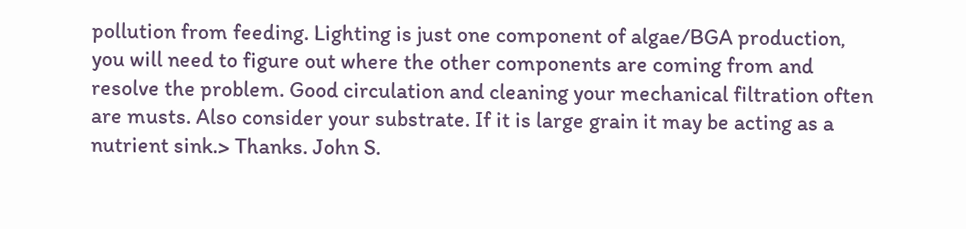pollution from feeding. Lighting is just one component of algae/BGA production, you will need to figure out where the other components are coming from and resolve the problem. Good circulation and cleaning your mechanical filtration often are musts. Also consider your substrate. If it is large grain it may be acting as a nutrient sink.> Thanks. John S.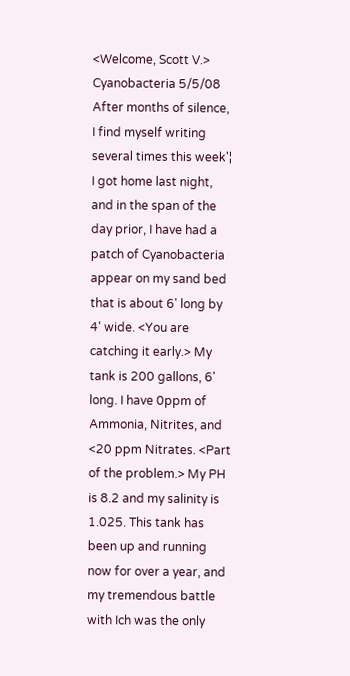<Welcome, Scott V.>
Cyanobacteria 5/5/08 After months of silence, I find myself writing several times this week'¦ I got home last night, and in the span of the day prior, I have had a patch of Cyanobacteria appear on my sand bed that is about 6' long by 4' wide. <You are catching it early.> My tank is 200 gallons, 6' long. I have 0ppm of Ammonia, Nitrites, and <20 ppm Nitrates. <Part of the problem.> My PH is 8.2 and my salinity is 1.025. This tank has been up and running now for over a year, and my tremendous battle with Ich was the only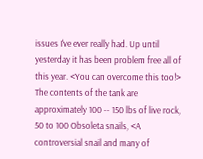issues I've ever really had. Up until yesterday it has been problem free all of this year. <You can overcome this too!> The contents of the tank are approximately 100 -- 150 lbs of live rock, 50 to 100 Obsoleta snails, <A controversial snail and many of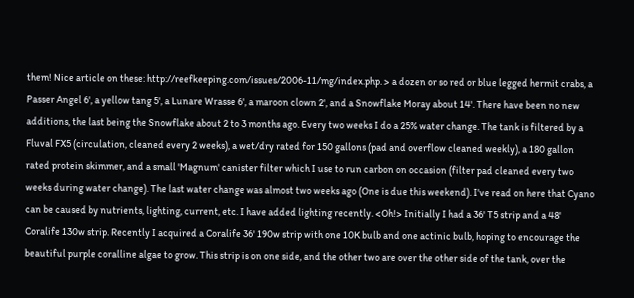them! Nice article on these: http://reefkeeping.com/issues/2006-11/mg/index.php. > a dozen or so red or blue legged hermit crabs, a Passer Angel 6', a yellow tang 5', a Lunare Wrasse 6', a maroon clown 2', and a Snowflake Moray about 14'. There have been no new additions, the last being the Snowflake about 2 to 3 months ago. Every two weeks I do a 25% water change. The tank is filtered by a Fluval FX5 (circulation, cleaned every 2 weeks), a wet/dry rated for 150 gallons (pad and overflow cleaned weekly), a 180 gallon rated protein skimmer, and a small 'Magnum' canister filter which I use to run carbon on occasion (filter pad cleaned every two weeks during water change). The last water change was almost two weeks ago (One is due this weekend). I've read on here that Cyano can be caused by nutrients, lighting, current, etc. I have added lighting recently. <Oh!> Initially I had a 36' T5 strip and a 48' Coralife 130w strip. Recently I acquired a Coralife 36' 190w strip with one 10K bulb and one actinic bulb, hoping to encourage the beautiful purple coralline algae to grow. This strip is on one side, and the other two are over the other side of the tank, over the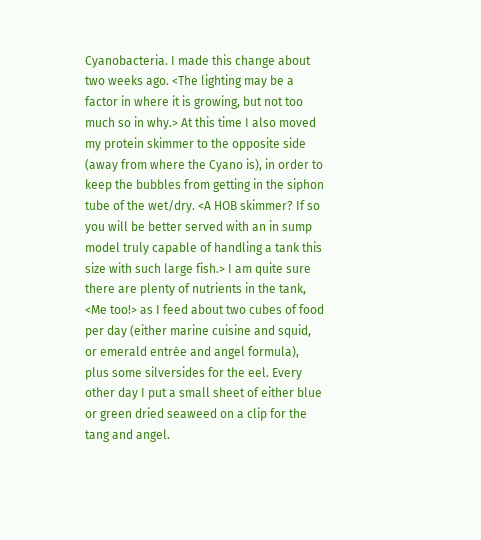Cyanobacteria. I made this change about two weeks ago. <The lighting may be a factor in where it is growing, but not too much so in why.> At this time I also moved my protein skimmer to the opposite side (away from where the Cyano is), in order to keep the bubbles from getting in the siphon tube of the wet/dry. <A HOB skimmer? If so you will be better served with an in sump model truly capable of handling a tank this size with such large fish.> I am quite sure there are plenty of nutrients in the tank, <Me too!> as I feed about two cubes of food per day (either marine cuisine and squid, or emerald entrée and angel formula), plus some silversides for the eel. Every other day I put a small sheet of either blue or green dried seaweed on a clip for the tang and angel.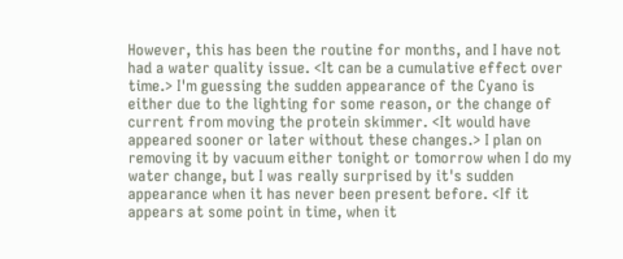However, this has been the routine for months, and I have not had a water quality issue. <It can be a cumulative effect over time.> I'm guessing the sudden appearance of the Cyano is either due to the lighting for some reason, or the change of current from moving the protein skimmer. <It would have appeared sooner or later without these changes.> I plan on removing it by vacuum either tonight or tomorrow when I do my water change, but I was really surprised by it's sudden appearance when it has never been present before. <If it appears at some point in time, when it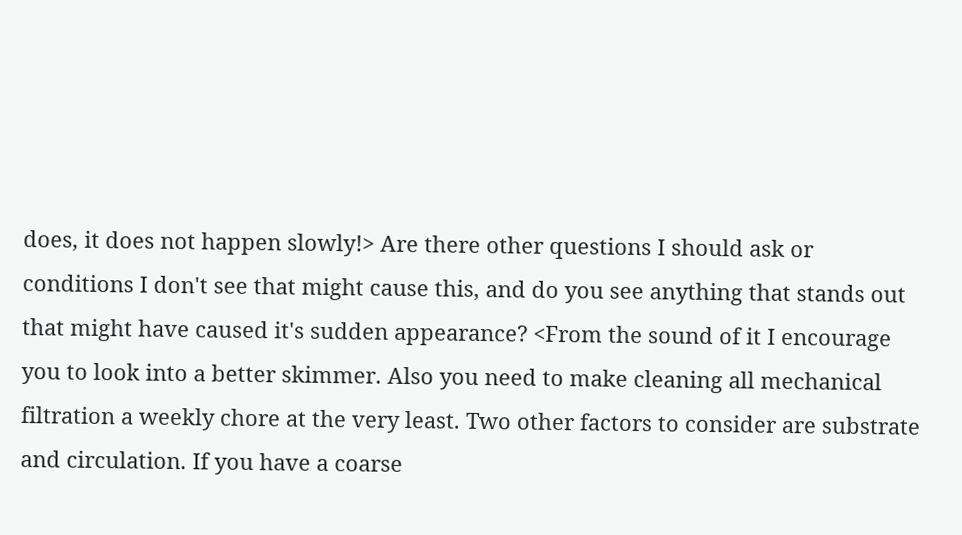does, it does not happen slowly!> Are there other questions I should ask or conditions I don't see that might cause this, and do you see anything that stands out that might have caused it's sudden appearance? <From the sound of it I encourage you to look into a better skimmer. Also you need to make cleaning all mechanical filtration a weekly chore at the very least. Two other factors to consider are substrate and circulation. If you have a coarse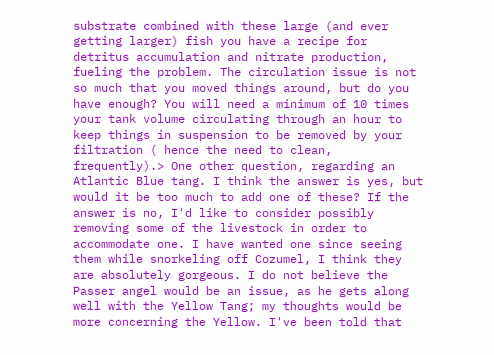substrate combined with these large (and ever getting larger) fish you have a recipe for detritus accumulation and nitrate production, fueling the problem. The circulation issue is not so much that you moved things around, but do you have enough? You will need a minimum of 10 times your tank volume circulating through an hour to keep things in suspension to be removed by your filtration ( hence the need to clean, frequently).> One other question, regarding an Atlantic Blue tang. I think the answer is yes, but would it be too much to add one of these? If the answer is no, I'd like to consider possibly removing some of the livestock in order to accommodate one. I have wanted one since seeing them while snorkeling off Cozumel, I think they are absolutely gorgeous. I do not believe the Passer angel would be an issue, as he gets along well with the Yellow Tang; my thoughts would be more concerning the Yellow. I've been told that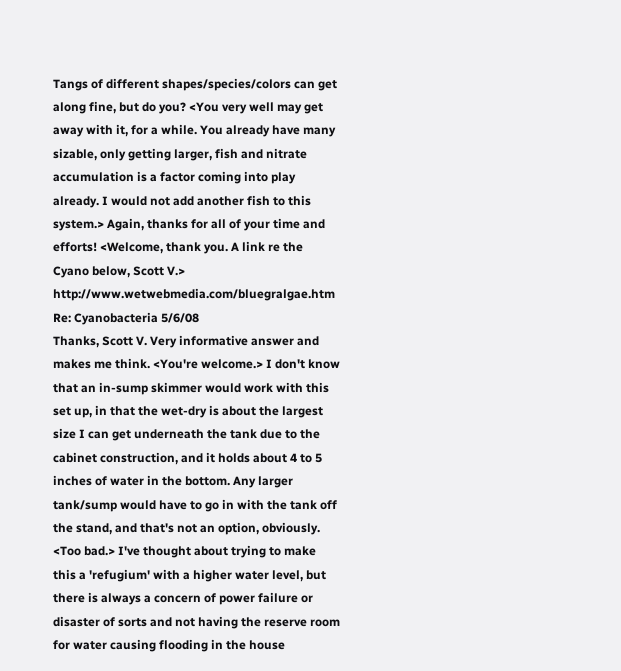Tangs of different shapes/species/colors can get along fine, but do you? <You very well may get away with it, for a while. You already have many sizable, only getting larger, fish and nitrate accumulation is a factor coming into play already. I would not add another fish to this system.> Again, thanks for all of your time and efforts! <Welcome, thank you. A link re the Cyano below, Scott V.> http://www.wetwebmedia.com/bluegralgae.htm
Re: Cyanobacteria 5/6/08
Thanks, Scott V. Very informative answer and makes me think. <You're welcome.> I don't know that an in-sump skimmer would work with this set up, in that the wet-dry is about the largest size I can get underneath the tank due to the cabinet construction, and it holds about 4 to 5 inches of water in the bottom. Any larger tank/sump would have to go in with the tank off the stand, and that's not an option, obviously. <Too bad.> I've thought about trying to make this a 'refugium' with a higher water level, but there is always a concern of power failure or disaster of sorts and not having the reserve room for water causing flooding in the house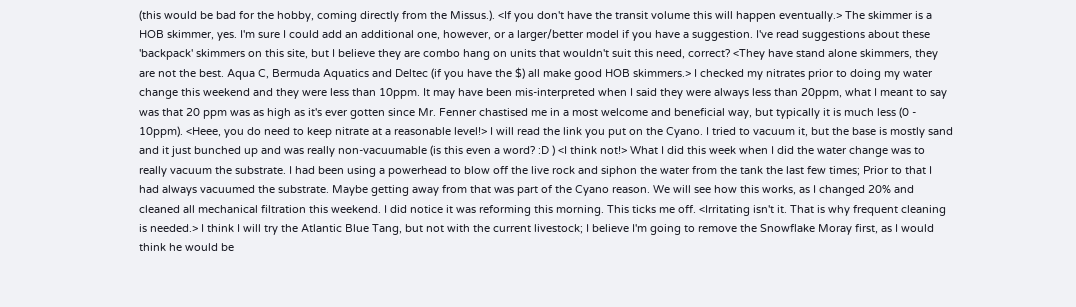(this would be bad for the hobby, coming directly from the Missus.). <If you don't have the transit volume this will happen eventually.> The skimmer is a HOB skimmer, yes. I'm sure I could add an additional one, however, or a larger/better model if you have a suggestion. I've read suggestions about these 'backpack' skimmers on this site, but I believe they are combo hang on units that wouldn't suit this need, correct? <They have stand alone skimmers, they are not the best. Aqua C, Bermuda Aquatics and Deltec (if you have the $) all make good HOB skimmers.> I checked my nitrates prior to doing my water change this weekend and they were less than 10ppm. It may have been mis-interpreted when I said they were always less than 20ppm, what I meant to say was that 20 ppm was as high as it's ever gotten since Mr. Fenner chastised me in a most welcome and beneficial way, but typically it is much less (0 - 10ppm). <Heee, you do need to keep nitrate at a reasonable level!> I will read the link you put on the Cyano. I tried to vacuum it, but the base is mostly sand and it just bunched up and was really non-vacuumable (is this even a word? :D ) <I think not!> What I did this week when I did the water change was to really vacuum the substrate. I had been using a powerhead to blow off the live rock and siphon the water from the tank the last few times; Prior to that I had always vacuumed the substrate. Maybe getting away from that was part of the Cyano reason. We will see how this works, as I changed 20% and cleaned all mechanical filtration this weekend. I did notice it was reforming this morning. This ticks me off. <Irritating isn't it. That is why frequent cleaning is needed.> I think I will try the Atlantic Blue Tang, but not with the current livestock; I believe I'm going to remove the Snowflake Moray first, as I would think he would be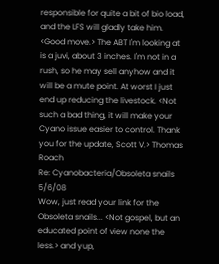responsible for quite a bit of bio load, and the LFS will gladly take him. <Good move.> The ABT I'm looking at is a juvi, about 3 inches. I'm not in a rush, so he may sell anyhow and it will be a mute point. At worst I just end up reducing the livestock. <Not such a bad thing, it will make your Cyano issue easier to control. Thank you for the update, Scott V.> Thomas Roach
Re: Cyanobacteria/Obsoleta snails 5/6/08
Wow, just read your link for the Obsoleta snails... <Not gospel, but an educated point of view none the less.> and yup,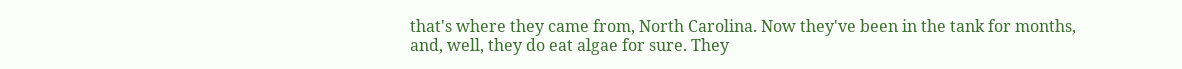that's where they came from, North Carolina. Now they've been in the tank for months, and, well, they do eat algae for sure. They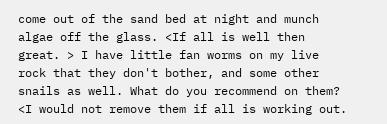come out of the sand bed at night and munch algae off the glass. <If all is well then great. > I have little fan worms on my live rock that they don't bother, and some other snails as well. What do you recommend on them? <I would not remove them if all is working out.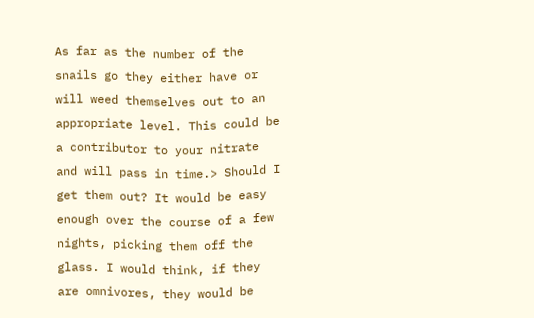As far as the number of the snails go they either have or will weed themselves out to an appropriate level. This could be a contributor to your nitrate and will pass in time.> Should I get them out? It would be easy enough over the course of a few nights, picking them off the glass. I would think, if they are omnivores, they would be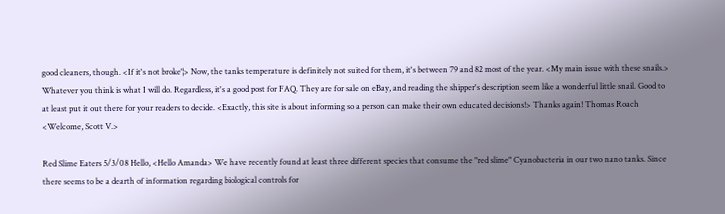good cleaners, though. <If it's not broke'¦> Now, the tanks temperature is definitely not suited for them, it's between 79 and 82 most of the year. <My main issue with these snails.> Whatever you think is what I will do. Regardless, it's a good post for FAQ. They are for sale on eBay, and reading the shipper's description seem like a wonderful little snail. Good to at least put it out there for your readers to decide. <Exactly, this site is about informing so a person can make their own educated decisions!> Thanks again! Thomas Roach <Welcome, Scott V.>

Red Slime Eaters 5/3/08 Hello, <Hello Amanda> We have recently found at least three different species that consume the "red slime" Cyanobacteria in our two nano tanks. Since there seems to be a dearth of information regarding biological controls for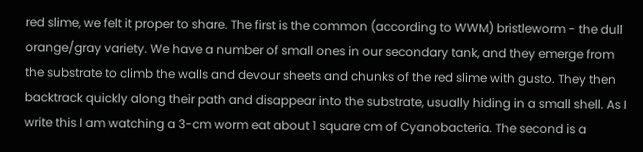red slime, we felt it proper to share. The first is the common (according to WWM) bristleworm - the dull orange/gray variety. We have a number of small ones in our secondary tank, and they emerge from the substrate to climb the walls and devour sheets and chunks of the red slime with gusto. They then backtrack quickly along their path and disappear into the substrate, usually hiding in a small shell. As I write this I am watching a 3-cm worm eat about 1 square cm of Cyanobacteria. The second is a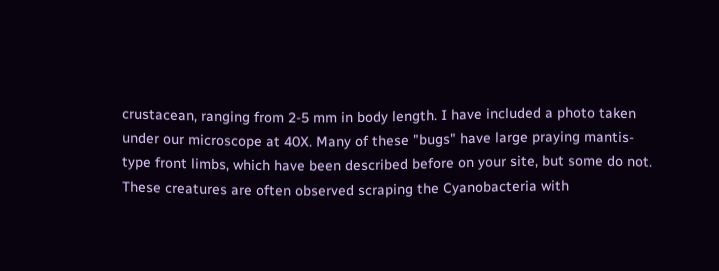crustacean, ranging from 2-5 mm in body length. I have included a photo taken under our microscope at 40X. Many of these "bugs" have large praying mantis-type front limbs, which have been described before on your site, but some do not. These creatures are often observed scraping the Cyanobacteria with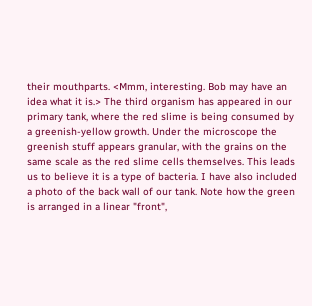their mouthparts. <Mmm, interesting. Bob may have an idea what it is.> The third organism has appeared in our primary tank, where the red slime is being consumed by a greenish-yellow growth. Under the microscope the greenish stuff appears granular, with the grains on the same scale as the red slime cells themselves. This leads us to believe it is a type of bacteria. I have also included a photo of the back wall of our tank. Note how the green is arranged in a linear "front",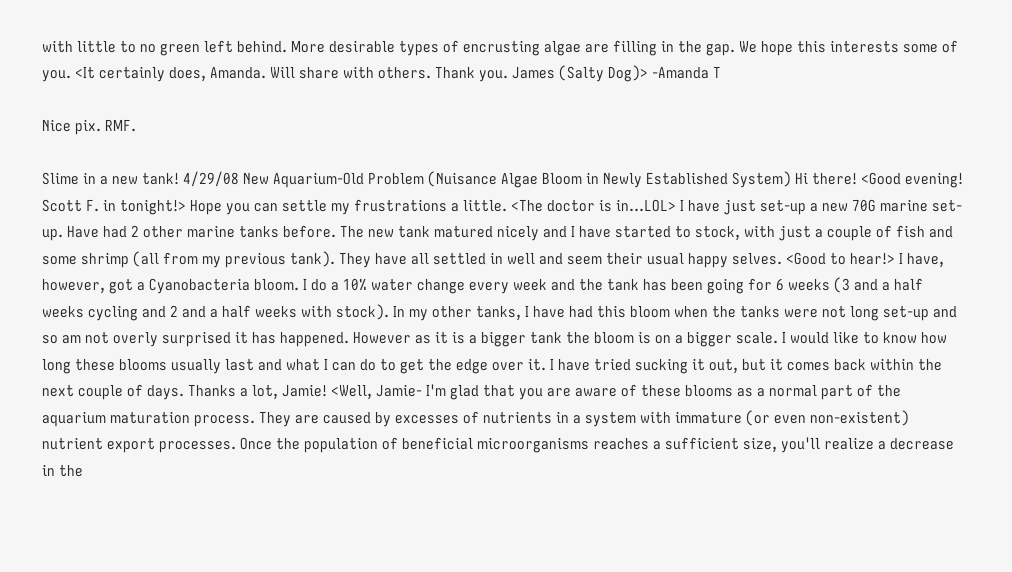with little to no green left behind. More desirable types of encrusting algae are filling in the gap. We hope this interests some of you. <It certainly does, Amanda. Will share with others. Thank you. James (Salty Dog)> -Amanda T

Nice pix. RMF.

Slime in a new tank! 4/29/08 New Aquarium-Old Problem (Nuisance Algae Bloom in Newly Established System) Hi there! <Good evening! Scott F. in tonight!> Hope you can settle my frustrations a little. <The doctor is in...LOL> I have just set-up a new 70G marine set-up. Have had 2 other marine tanks before. The new tank matured nicely and I have started to stock, with just a couple of fish and some shrimp (all from my previous tank). They have all settled in well and seem their usual happy selves. <Good to hear!> I have, however, got a Cyanobacteria bloom. I do a 10% water change every week and the tank has been going for 6 weeks (3 and a half weeks cycling and 2 and a half weeks with stock). In my other tanks, I have had this bloom when the tanks were not long set-up and so am not overly surprised it has happened. However as it is a bigger tank the bloom is on a bigger scale. I would like to know how long these blooms usually last and what I can do to get the edge over it. I have tried sucking it out, but it comes back within the next couple of days. Thanks a lot, Jamie! <Well, Jamie- I'm glad that you are aware of these blooms as a normal part of the aquarium maturation process. They are caused by excesses of nutrients in a system with immature (or even non-existent) nutrient export processes. Once the population of beneficial microorganisms reaches a sufficient size, you'll realize a decrease in the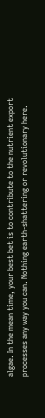algae. In the mean time, your best bet is to contribute to the nutrient export processes any way you can. Nothing earth-shattering or revolutionary here.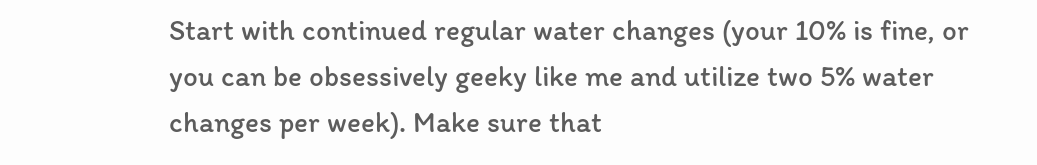Start with continued regular water changes (your 10% is fine, or you can be obsessively geeky like me and utilize two 5% water changes per week). Make sure that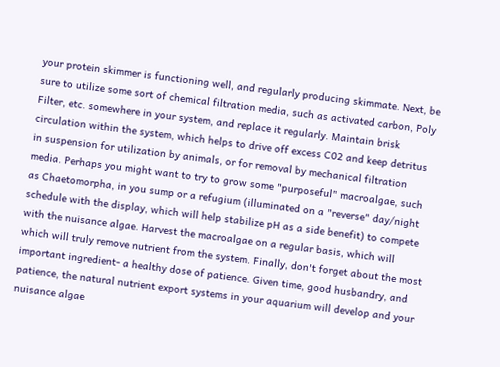your protein skimmer is functioning well, and regularly producing skimmate. Next, be sure to utilize some sort of chemical filtration media, such as activated carbon, Poly Filter, etc. somewhere in your system, and replace it regularly. Maintain brisk circulation within the system, which helps to drive off excess C02 and keep detritus in suspension for utilization by animals, or for removal by mechanical filtration media. Perhaps you might want to try to grow some "purposeful" macroalgae, such as Chaetomorpha, in you sump or a refugium (illuminated on a "reverse" day/night schedule with the display, which will help stabilize pH as a side benefit) to compete with the nuisance algae. Harvest the macroalgae on a regular basis, which will which will truly remove nutrient from the system. Finally, don't forget about the most important ingredient- a healthy dose of patience. Given time, good husbandry, and patience, the natural nutrient export systems in your aquarium will develop and your nuisance algae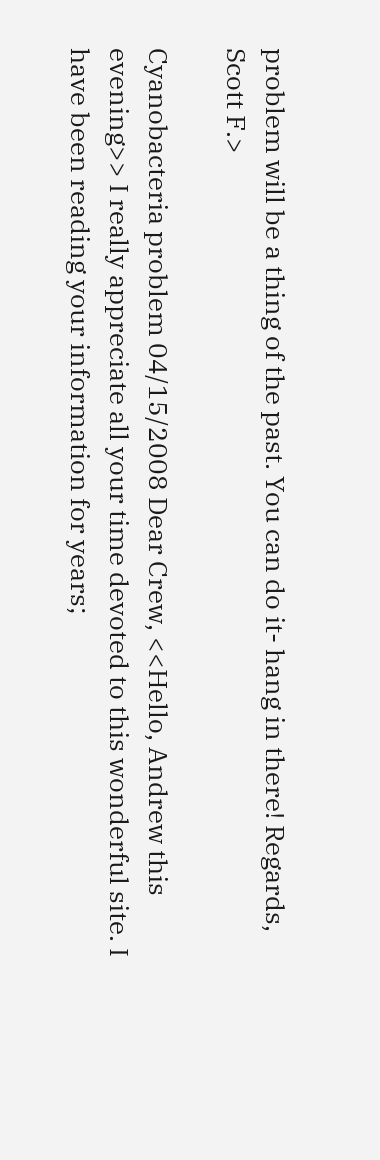problem will be a thing of the past. You can do it- hang in there! Regards, Scott F.>

Cyanobacteria problem 04/15/2008 Dear Crew, <<Hello, Andrew this evening>> I really appreciate all your time devoted to this wonderful site. I have been reading your information for years;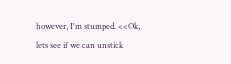however, I'm stumped. <<Ok, lets see if we can unstick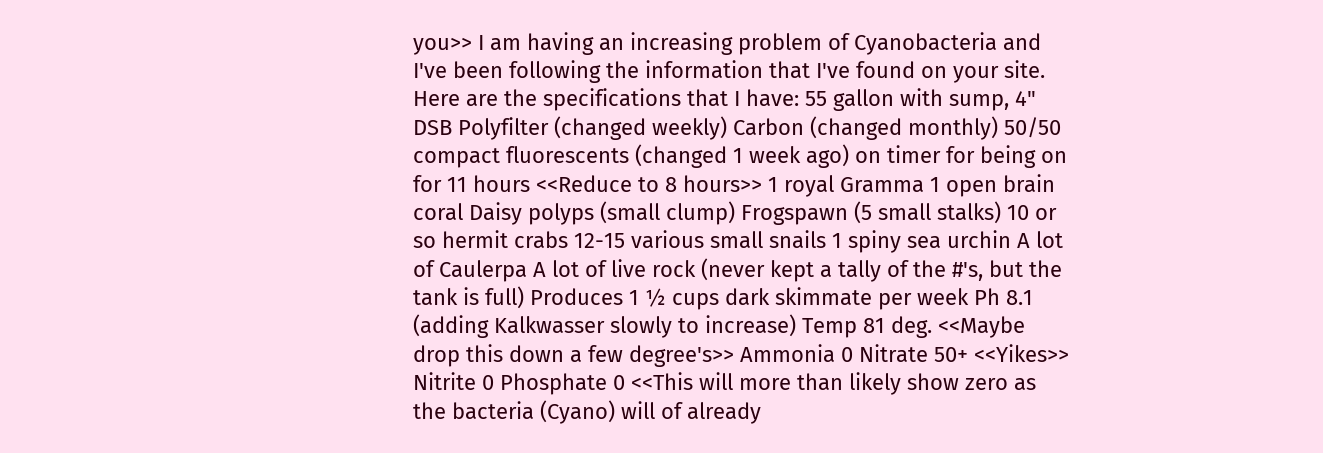you>> I am having an increasing problem of Cyanobacteria and I've been following the information that I've found on your site. Here are the specifications that I have: 55 gallon with sump, 4" DSB Polyfilter (changed weekly) Carbon (changed monthly) 50/50 compact fluorescents (changed 1 week ago) on timer for being on for 11 hours <<Reduce to 8 hours>> 1 royal Gramma 1 open brain coral Daisy polyps (small clump) Frogspawn (5 small stalks) 10 or so hermit crabs 12-15 various small snails 1 spiny sea urchin A lot of Caulerpa A lot of live rock (never kept a tally of the #'s, but the tank is full) Produces 1 ½ cups dark skimmate per week Ph 8.1 (adding Kalkwasser slowly to increase) Temp 81 deg. <<Maybe drop this down a few degree's>> Ammonia 0 Nitrate 50+ <<Yikes>> Nitrite 0 Phosphate 0 <<This will more than likely show zero as the bacteria (Cyano) will of already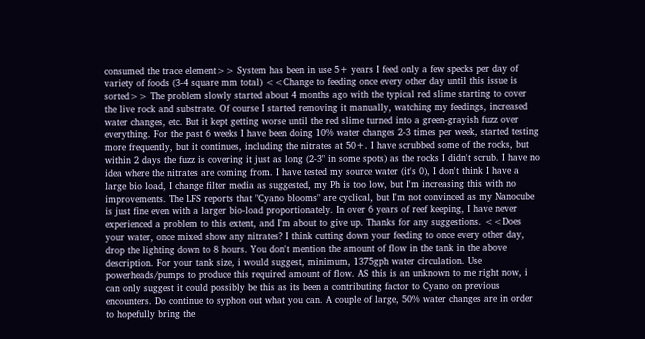consumed the trace element>> System has been in use 5+ years I feed only a few specks per day of variety of foods (3-4 square mm total) <<Change to feeding once every other day until this issue is sorted>> The problem slowly started about 4 months ago with the typical red slime starting to cover the live rock and substrate. Of course I started removing it manually, watching my feedings, increased water changes, etc. But it kept getting worse until the red slime turned into a green-grayish fuzz over everything. For the past 6 weeks I have been doing 10% water changes 2-3 times per week, started testing more frequently, but it continues, including the nitrates at 50+. I have scrubbed some of the rocks, but within 2 days the fuzz is covering it just as long (2-3" in some spots) as the rocks I didn't scrub. I have no idea where the nitrates are coming from. I have tested my source water (it's 0), I don't think I have a large bio load, I change filter media as suggested, my Ph is too low, but I'm increasing this with no improvements. The LFS reports that "Cyano blooms" are cyclical, but I'm not convinced as my Nanocube is just fine even with a larger bio-load proportionately. In over 6 years of reef keeping, I have never experienced a problem to this extent, and I'm about to give up. Thanks for any suggestions. <<Does your water, once mixed show any nitrates? I think cutting down your feeding to once every other day, drop the lighting down to 8 hours. You don't mention the amount of flow in the tank in the above description. For your tank size, i would suggest, minimum, 1375gph water circulation. Use powerheads/pumps to produce this required amount of flow. AS this is an unknown to me right now, i can only suggest it could possibly be this as its been a contributing factor to Cyano on previous encounters. Do continue to syphon out what you can. A couple of large, 50% water changes are in order to hopefully bring the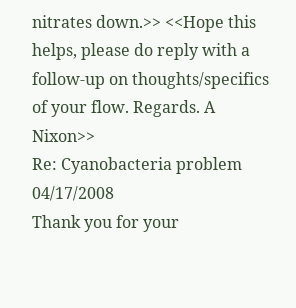nitrates down.>> <<Hope this helps, please do reply with a follow-up on thoughts/specifics of your flow. Regards. A Nixon>>
Re: Cyanobacteria problem 04/17/2008
Thank you for your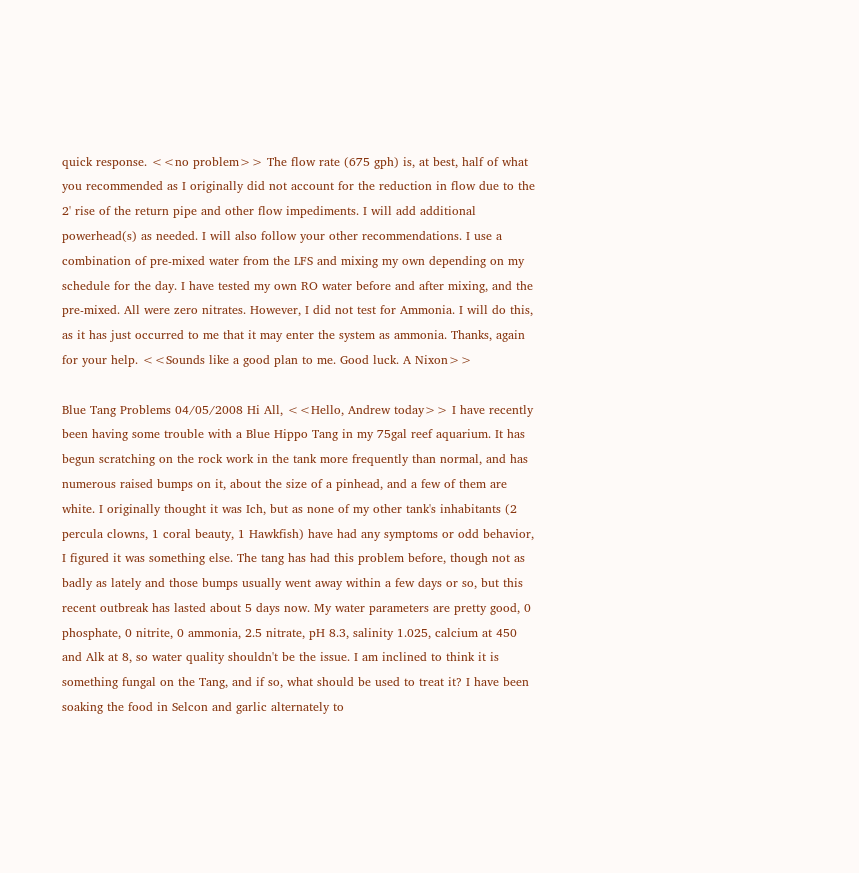quick response. <<no problem>> The flow rate (675 gph) is, at best, half of what you recommended as I originally did not account for the reduction in flow due to the 2' rise of the return pipe and other flow impediments. I will add additional powerhead(s) as needed. I will also follow your other recommendations. I use a combination of pre-mixed water from the LFS and mixing my own depending on my schedule for the day. I have tested my own RO water before and after mixing, and the pre-mixed. All were zero nitrates. However, I did not test for Ammonia. I will do this, as it has just occurred to me that it may enter the system as ammonia. Thanks, again for your help. <<Sounds like a good plan to me. Good luck. A Nixon>>

Blue Tang Problems 04/05/2008 Hi All, <<Hello, Andrew today>> I have recently been having some trouble with a Blue Hippo Tang in my 75gal reef aquarium. It has begun scratching on the rock work in the tank more frequently than normal, and has numerous raised bumps on it, about the size of a pinhead, and a few of them are white. I originally thought it was Ich, but as none of my other tank's inhabitants (2 percula clowns, 1 coral beauty, 1 Hawkfish) have had any symptoms or odd behavior, I figured it was something else. The tang has had this problem before, though not as badly as lately and those bumps usually went away within a few days or so, but this recent outbreak has lasted about 5 days now. My water parameters are pretty good, 0 phosphate, 0 nitrite, 0 ammonia, 2.5 nitrate, pH 8.3, salinity 1.025, calcium at 450 and Alk at 8, so water quality shouldn't be the issue. I am inclined to think it is something fungal on the Tang, and if so, what should be used to treat it? I have been soaking the food in Selcon and garlic alternately to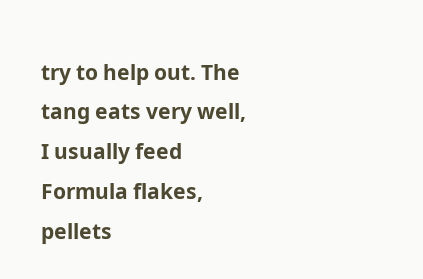try to help out. The tang eats very well, I usually feed Formula flakes, pellets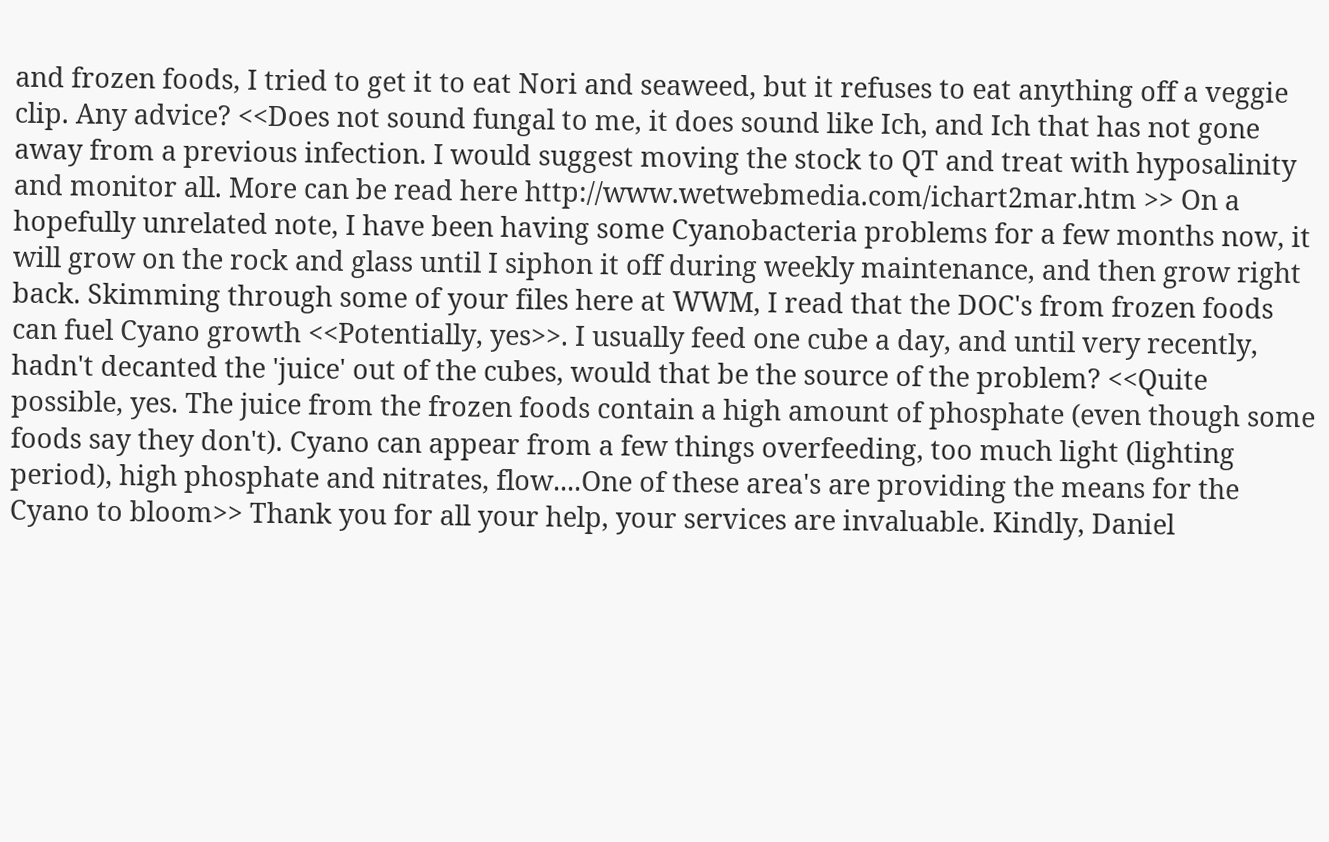and frozen foods, I tried to get it to eat Nori and seaweed, but it refuses to eat anything off a veggie clip. Any advice? <<Does not sound fungal to me, it does sound like Ich, and Ich that has not gone away from a previous infection. I would suggest moving the stock to QT and treat with hyposalinity and monitor all. More can be read here http://www.wetwebmedia.com/ichart2mar.htm >> On a hopefully unrelated note, I have been having some Cyanobacteria problems for a few months now, it will grow on the rock and glass until I siphon it off during weekly maintenance, and then grow right back. Skimming through some of your files here at WWM, I read that the DOC's from frozen foods can fuel Cyano growth <<Potentially, yes>>. I usually feed one cube a day, and until very recently, hadn't decanted the 'juice' out of the cubes, would that be the source of the problem? <<Quite possible, yes. The juice from the frozen foods contain a high amount of phosphate (even though some foods say they don't). Cyano can appear from a few things overfeeding, too much light (lighting period), high phosphate and nitrates, flow....One of these area's are providing the means for the Cyano to bloom>> Thank you for all your help, your services are invaluable. Kindly, Daniel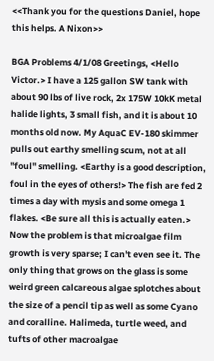<<Thank you for the questions Daniel, hope this helps. A Nixon>>

BGA Problems 4/1/08 Greetings, <Hello Victor.> I have a 125 gallon SW tank with about 90 lbs of live rock, 2x 175W 10kK metal halide lights, 3 small fish, and it is about 10 months old now. My AquaC EV-180 skimmer pulls out earthy smelling scum, not at all "foul" smelling. <Earthy is a good description, foul in the eyes of others!> The fish are fed 2 times a day with mysis and some omega 1 flakes. <Be sure all this is actually eaten.> Now the problem is that microalgae film growth is very sparse; I can't even see it. The only thing that grows on the glass is some weird green calcareous algae splotches about the size of a pencil tip as well as some Cyano and coralline. Halimeda, turtle weed, and tufts of other macroalgae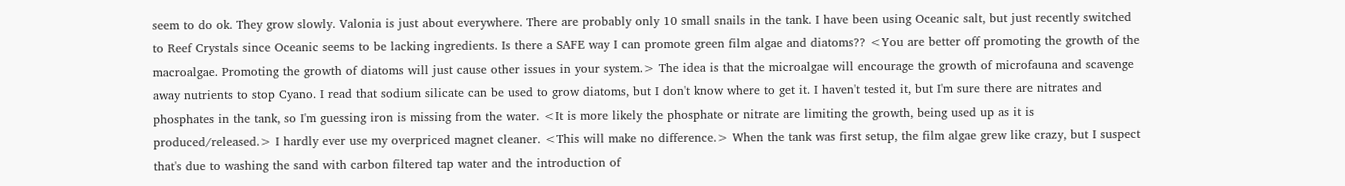seem to do ok. They grow slowly. Valonia is just about everywhere. There are probably only 10 small snails in the tank. I have been using Oceanic salt, but just recently switched to Reef Crystals since Oceanic seems to be lacking ingredients. Is there a SAFE way I can promote green film algae and diatoms?? <You are better off promoting the growth of the macroalgae. Promoting the growth of diatoms will just cause other issues in your system.> The idea is that the microalgae will encourage the growth of microfauna and scavenge away nutrients to stop Cyano. I read that sodium silicate can be used to grow diatoms, but I don't know where to get it. I haven't tested it, but I'm sure there are nitrates and phosphates in the tank, so I'm guessing iron is missing from the water. <It is more likely the phosphate or nitrate are limiting the growth, being used up as it is produced/released.> I hardly ever use my overpriced magnet cleaner. <This will make no difference.> When the tank was first setup, the film algae grew like crazy, but I suspect that's due to washing the sand with carbon filtered tap water and the introduction of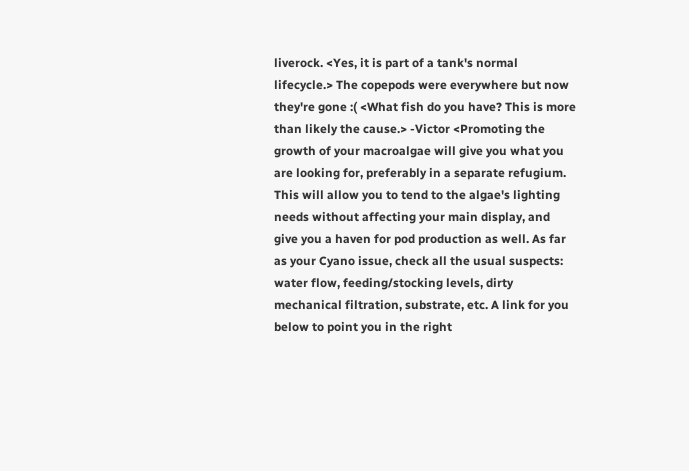liverock. <Yes, it is part of a tank's normal lifecycle.> The copepods were everywhere but now they're gone :( <What fish do you have? This is more than likely the cause.> -Victor <Promoting the growth of your macroalgae will give you what you are looking for, preferably in a separate refugium. This will allow you to tend to the algae's lighting needs without affecting your main display, and give you a haven for pod production as well. As far as your Cyano issue, check all the usual suspects: water flow, feeding/stocking levels, dirty mechanical filtration, substrate, etc. A link for you below to point you in the right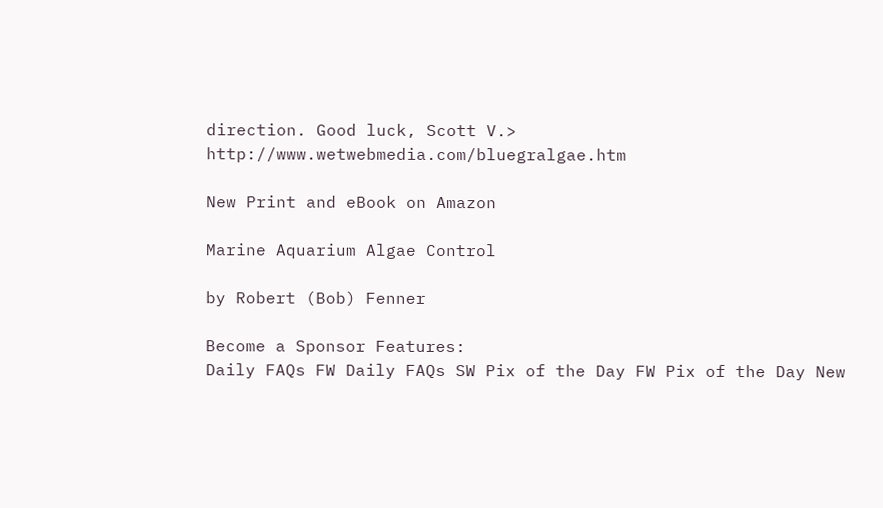direction. Good luck, Scott V.> http://www.wetwebmedia.com/bluegralgae.htm

New Print and eBook on Amazon

Marine Aquarium Algae Control

by Robert (Bob) Fenner

Become a Sponsor Features:
Daily FAQs FW Daily FAQs SW Pix of the Day FW Pix of the Day New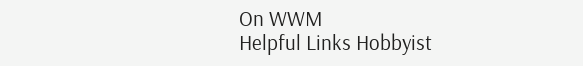On WWM
Helpful Links Hobbyist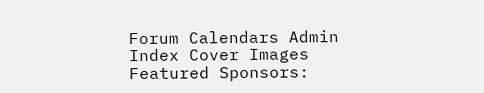Forum Calendars Admin Index Cover Images
Featured Sponsors: